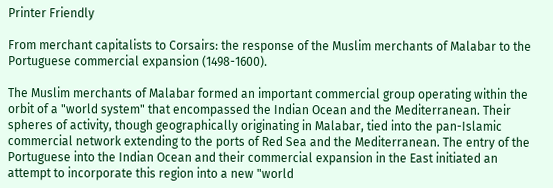Printer Friendly

From merchant capitalists to Corsairs: the response of the Muslim merchants of Malabar to the Portuguese commercial expansion (1498-1600).

The Muslim merchants of Malabar formed an important commercial group operating within the orbit of a "world system" that encompassed the Indian Ocean and the Mediterranean. Their spheres of activity, though geographically originating in Malabar, tied into the pan-Islamic commercial network extending to the ports of Red Sea and the Mediterranean. The entry of the Portuguese into the Indian Ocean and their commercial expansion in the East initiated an attempt to incorporate this region into a new "world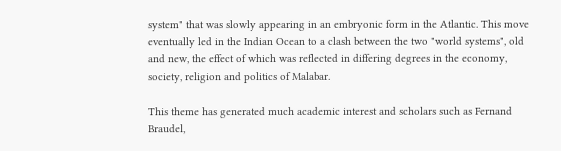system" that was slowly appearing in an embryonic form in the Atlantic. This move eventually led in the Indian Ocean to a clash between the two "world systems", old and new, the effect of which was reflected in differing degrees in the economy, society, religion and politics of Malabar.

This theme has generated much academic interest and scholars such as Fernand Braudel,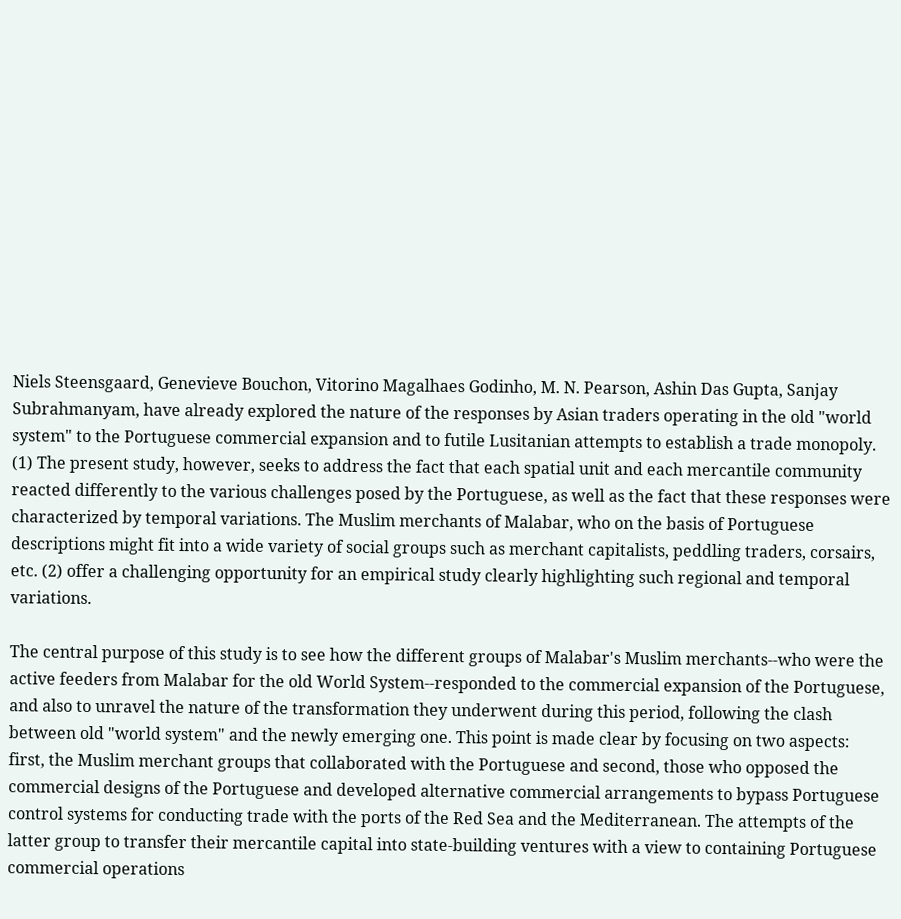Niels Steensgaard, Genevieve Bouchon, Vitorino Magalhaes Godinho, M. N. Pearson, Ashin Das Gupta, Sanjay Subrahmanyam, have already explored the nature of the responses by Asian traders operating in the old "world system" to the Portuguese commercial expansion and to futile Lusitanian attempts to establish a trade monopoly. (1) The present study, however, seeks to address the fact that each spatial unit and each mercantile community reacted differently to the various challenges posed by the Portuguese, as well as the fact that these responses were characterized by temporal variations. The Muslim merchants of Malabar, who on the basis of Portuguese descriptions might fit into a wide variety of social groups such as merchant capitalists, peddling traders, corsairs, etc. (2) offer a challenging opportunity for an empirical study clearly highlighting such regional and temporal variations.

The central purpose of this study is to see how the different groups of Malabar's Muslim merchants--who were the active feeders from Malabar for the old World System--responded to the commercial expansion of the Portuguese, and also to unravel the nature of the transformation they underwent during this period, following the clash between old "world system" and the newly emerging one. This point is made clear by focusing on two aspects: first, the Muslim merchant groups that collaborated with the Portuguese and second, those who opposed the commercial designs of the Portuguese and developed alternative commercial arrangements to bypass Portuguese control systems for conducting trade with the ports of the Red Sea and the Mediterranean. The attempts of the latter group to transfer their mercantile capital into state-building ventures with a view to containing Portuguese commercial operations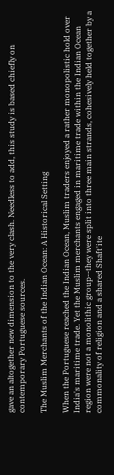gave an altogether new dimension to the very clash. Needless to add, this study is based chiefly on contemporary Portuguese sources.

The Muslim Merchants of the Indian Ocean: A Historical Setting

When the Portuguese reached the Indian Ocean, Muslim traders enjoyed a rather monopolistic hold over India's maritime trade. Yet the Muslim merchants engaged in maritime trade within the Indian Ocean region were not a monolithic group--they were split into three main strands, cohesively held together by a commonality of religion and a shared Shaft'ite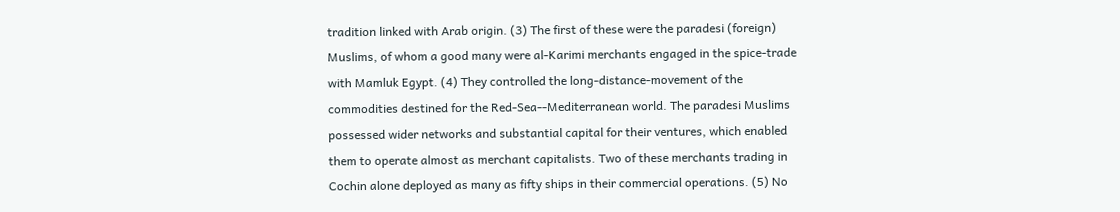tradition linked with Arab origin. (3) The first of these were the paradesi (foreign) Muslims, of whom a good many were al-Karimi merchants engaged in the spice-trade with Mamluk Egypt. (4) They controlled the long-distance-movement of the commodities destined for the Red-Sea--Mediterranean world. The paradesi Muslims possessed wider networks and substantial capital for their ventures, which enabled them to operate almost as merchant capitalists. Two of these merchants trading in Cochin alone deployed as many as fifty ships in their commercial operations. (5) No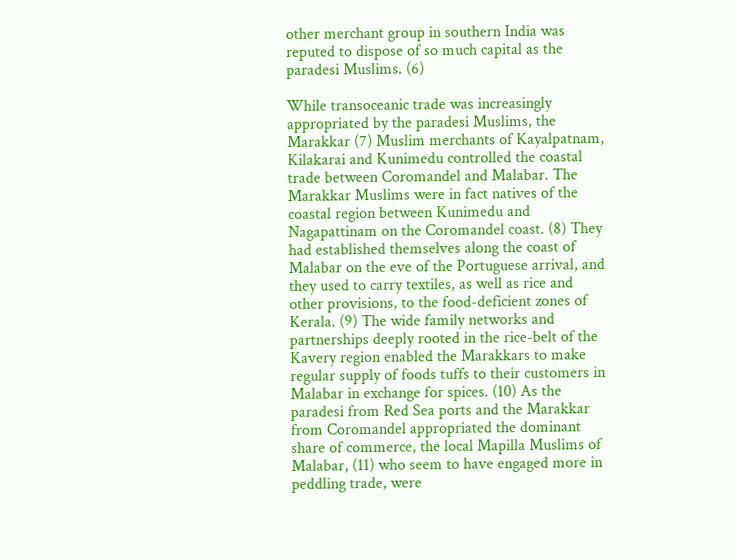other merchant group in southern India was reputed to dispose of so much capital as the paradesi Muslims. (6)

While transoceanic trade was increasingly appropriated by the paradesi Muslims, the Marakkar (7) Muslim merchants of Kayalpatnam, Kilakarai and Kunimedu controlled the coastal trade between Coromandel and Malabar. The Marakkar Muslims were in fact natives of the coastal region between Kunimedu and Nagapattinam on the Coromandel coast. (8) They had established themselves along the coast of Malabar on the eve of the Portuguese arrival, and they used to carry textiles, as well as rice and other provisions, to the food-deficient zones of Kerala. (9) The wide family networks and partnerships deeply rooted in the rice-belt of the Kavery region enabled the Marakkars to make regular supply of foods tuffs to their customers in Malabar in exchange for spices. (10) As the paradesi from Red Sea ports and the Marakkar from Coromandel appropriated the dominant share of commerce, the local Mapilla Muslims of Malabar, (11) who seem to have engaged more in peddling trade, were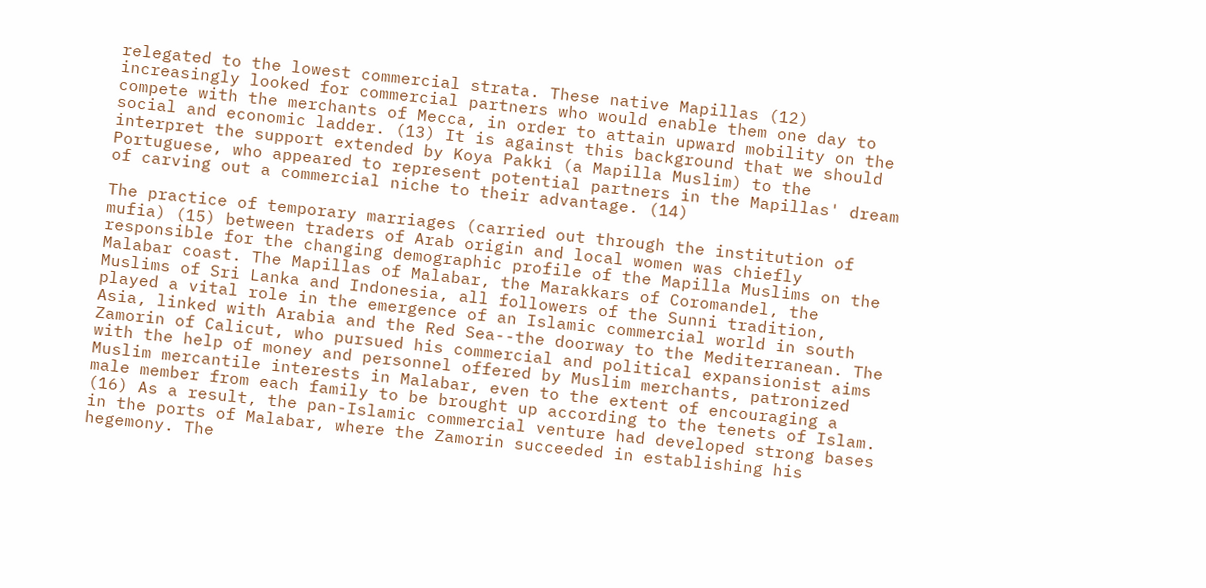relegated to the lowest commercial strata. These native Mapillas (12) increasingly looked for commercial partners who would enable them one day to compete with the merchants of Mecca, in order to attain upward mobility on the social and economic ladder. (13) It is against this background that we should interpret the support extended by Koya Pakki (a Mapilla Muslim) to the Portuguese, who appeared to represent potential partners in the Mapillas' dream of carving out a commercial niche to their advantage. (14)

The practice of temporary marriages (carried out through the institution of mufia) (15) between traders of Arab origin and local women was chiefly responsible for the changing demographic profile of the Mapilla Muslims on the Malabar coast. The Mapillas of Malabar, the Marakkars of Coromandel, the Muslims of Sri Lanka and Indonesia, all followers of the Sunni tradition, played a vital role in the emergence of an Islamic commercial world in south Asia, linked with Arabia and the Red Sea--the doorway to the Mediterranean. The Zamorin of Calicut, who pursued his commercial and political expansionist aims with the help of money and personnel offered by Muslim merchants, patronized Muslim mercantile interests in Malabar, even to the extent of encouraging a male member from each family to be brought up according to the tenets of Islam. (16) As a result, the pan-Islamic commercial venture had developed strong bases in the ports of Malabar, where the Zamorin succeeded in establishing his hegemony. The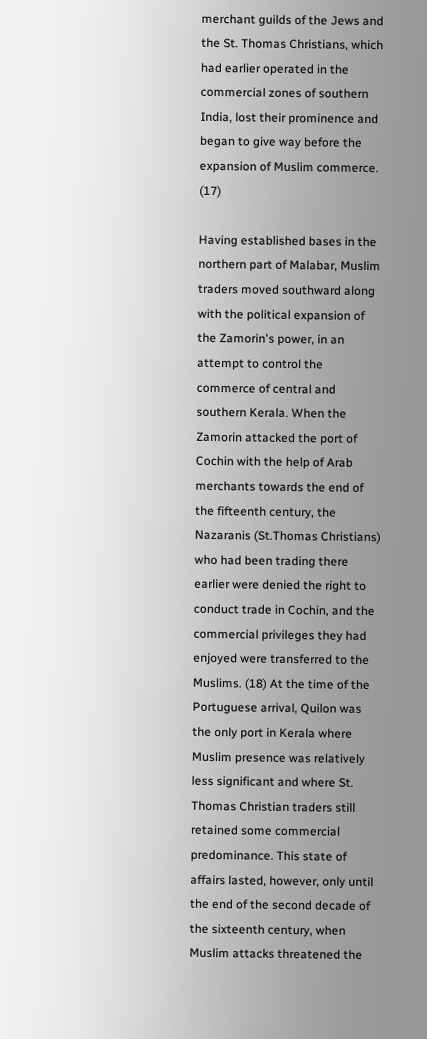merchant guilds of the Jews and the St. Thomas Christians, which had earlier operated in the commercial zones of southern India, lost their prominence and began to give way before the expansion of Muslim commerce. (17)

Having established bases in the northern part of Malabar, Muslim traders moved southward along with the political expansion of the Zamorin's power, in an attempt to control the commerce of central and southern Kerala. When the Zamorin attacked the port of Cochin with the help of Arab merchants towards the end of the fifteenth century, the Nazaranis (St.Thomas Christians) who had been trading there earlier were denied the right to conduct trade in Cochin, and the commercial privileges they had enjoyed were transferred to the Muslims. (18) At the time of the Portuguese arrival, Quilon was the only port in Kerala where Muslim presence was relatively less significant and where St. Thomas Christian traders still retained some commercial predominance. This state of affairs lasted, however, only until the end of the second decade of the sixteenth century, when Muslim attacks threatened the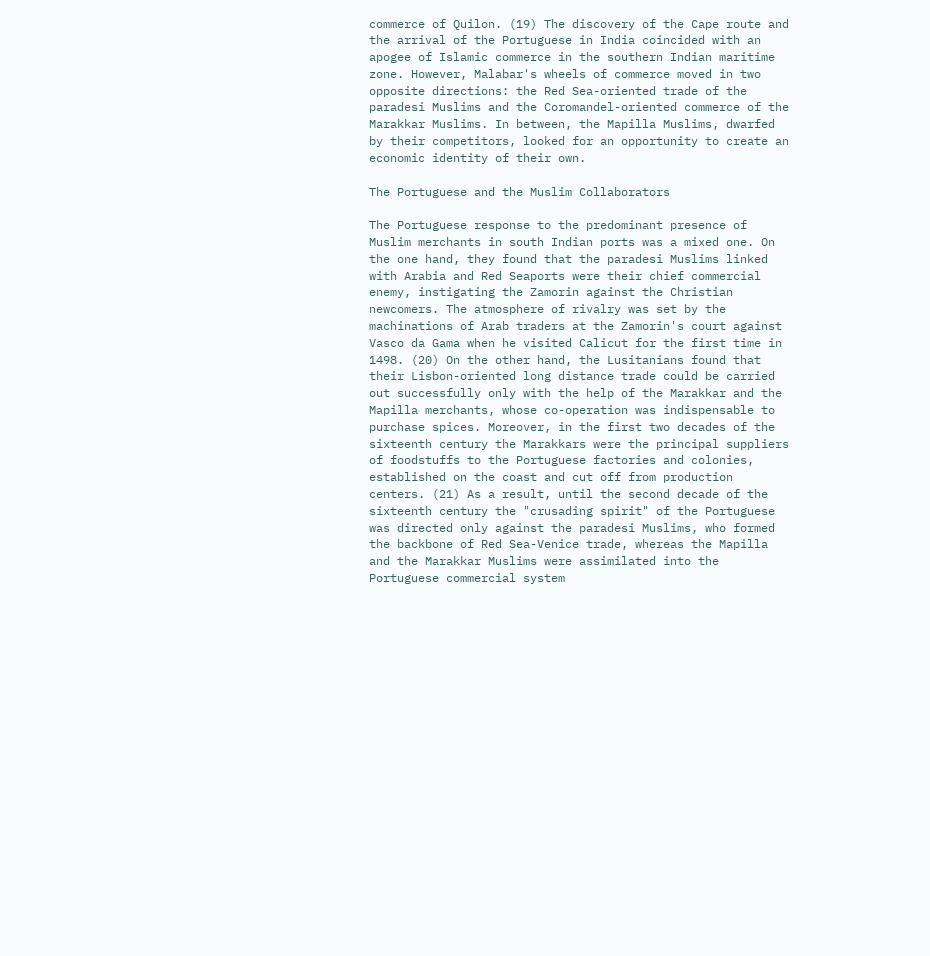commerce of Quilon. (19) The discovery of the Cape route and the arrival of the Portuguese in India coincided with an apogee of Islamic commerce in the southern Indian maritime zone. However, Malabar's wheels of commerce moved in two opposite directions: the Red Sea-oriented trade of the paradesi Muslims and the Coromandel-oriented commerce of the Marakkar Muslims. In between, the Mapilla Muslims, dwarfed by their competitors, looked for an opportunity to create an economic identity of their own.

The Portuguese and the Muslim Collaborators

The Portuguese response to the predominant presence of Muslim merchants in south Indian ports was a mixed one. On the one hand, they found that the paradesi Muslims linked with Arabia and Red Seaports were their chief commercial enemy, instigating the Zamorin against the Christian newcomers. The atmosphere of rivalry was set by the machinations of Arab traders at the Zamorin's court against Vasco da Gama when he visited Calicut for the first time in 1498. (20) On the other hand, the Lusitanians found that their Lisbon-oriented long distance trade could be carried out successfully only with the help of the Marakkar and the Mapilla merchants, whose co-operation was indispensable to purchase spices. Moreover, in the first two decades of the sixteenth century the Marakkars were the principal suppliers of foodstuffs to the Portuguese factories and colonies, established on the coast and cut off from production centers. (21) As a result, until the second decade of the sixteenth century the "crusading spirit" of the Portuguese was directed only against the paradesi Muslims, who formed the backbone of Red Sea-Venice trade, whereas the Mapilla and the Marakkar Muslims were assimilated into the Portuguese commercial system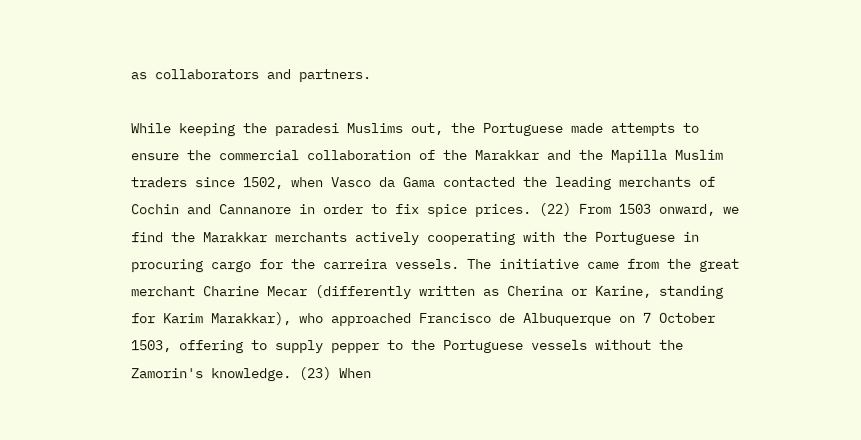as collaborators and partners.

While keeping the paradesi Muslims out, the Portuguese made attempts to ensure the commercial collaboration of the Marakkar and the Mapilla Muslim traders since 1502, when Vasco da Gama contacted the leading merchants of Cochin and Cannanore in order to fix spice prices. (22) From 1503 onward, we find the Marakkar merchants actively cooperating with the Portuguese in procuring cargo for the carreira vessels. The initiative came from the great merchant Charine Mecar (differently written as Cherina or Karine, standing for Karim Marakkar), who approached Francisco de Albuquerque on 7 October 1503, offering to supply pepper to the Portuguese vessels without the Zamorin's knowledge. (23) When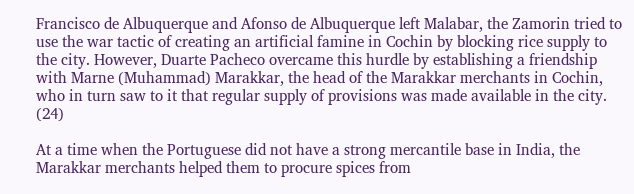Francisco de Albuquerque and Afonso de Albuquerque left Malabar, the Zamorin tried to use the war tactic of creating an artificial famine in Cochin by blocking rice supply to the city. However, Duarte Pacheco overcame this hurdle by establishing a friendship with Marne (Muhammad) Marakkar, the head of the Marakkar merchants in Cochin, who in turn saw to it that regular supply of provisions was made available in the city. (24)

At a time when the Portuguese did not have a strong mercantile base in India, the Marakkar merchants helped them to procure spices from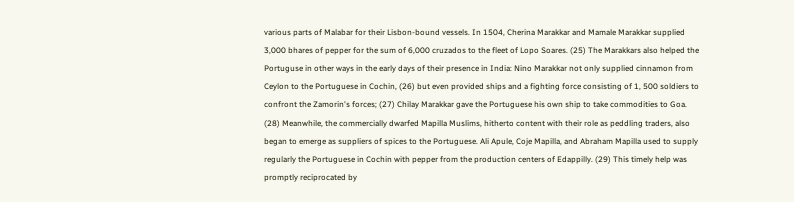various parts of Malabar for their Lisbon-bound vessels. In 1504, Cherina Marakkar and Mamale Marakkar supplied 3,000 bhares of pepper for the sum of 6,000 cruzados to the fleet of Lopo Soares. (25) The Marakkars also helped the Portuguse in other ways in the early days of their presence in India: Nino Marakkar not only supplied cinnamon from Ceylon to the Portuguese in Cochin, (26) but even provided ships and a fighting force consisting of 1, 500 soldiers to confront the Zamorin's forces; (27) Chilay Marakkar gave the Portuguese his own ship to take commodities to Goa. (28) Meanwhile, the commercially dwarfed Mapilla Muslims, hitherto content with their role as peddling traders, also began to emerge as suppliers of spices to the Portuguese. Ali Apule, Coje Mapilla, and Abraham Mapilla used to supply regularly the Portuguese in Cochin with pepper from the production centers of Edappilly. (29) This timely help was promptly reciprocated by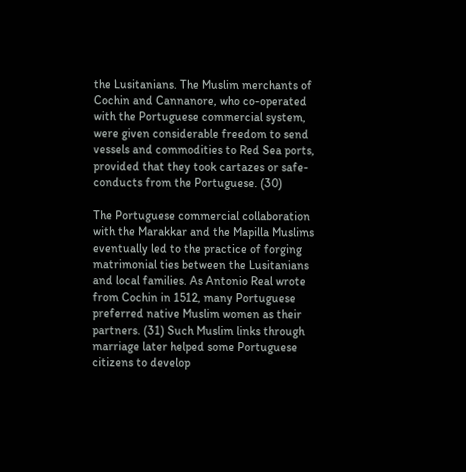the Lusitanians. The Muslim merchants of Cochin and Cannanore, who co-operated with the Portuguese commercial system, were given considerable freedom to send vessels and commodities to Red Sea ports, provided that they took cartazes or safe-conducts from the Portuguese. (30)

The Portuguese commercial collaboration with the Marakkar and the Mapilla Muslims eventually led to the practice of forging matrimonial ties between the Lusitanians and local families. As Antonio Real wrote from Cochin in 1512, many Portuguese preferred native Muslim women as their partners. (31) Such Muslim links through marriage later helped some Portuguese citizens to develop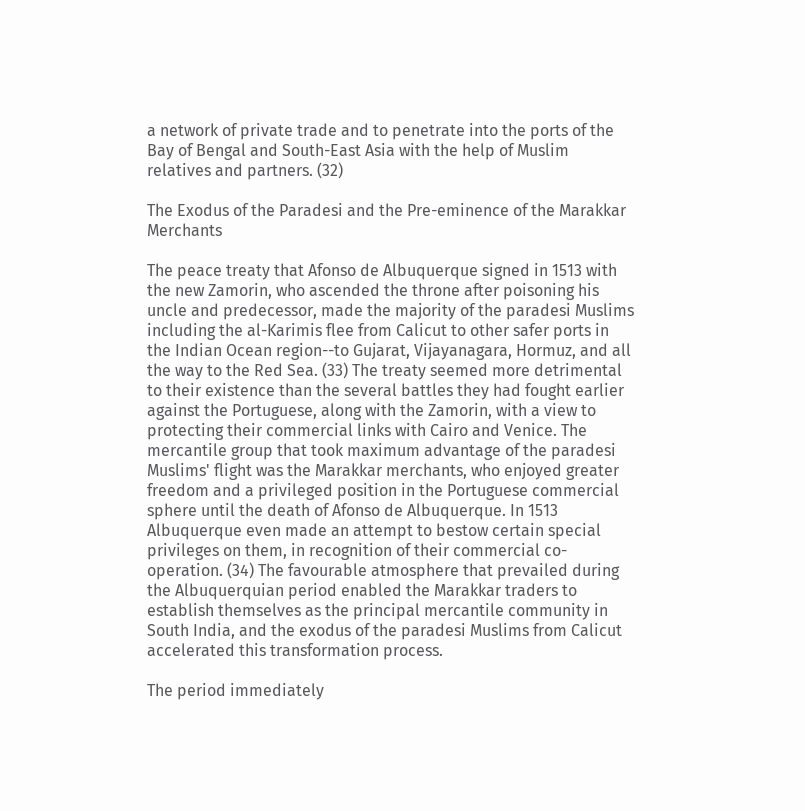a network of private trade and to penetrate into the ports of the Bay of Bengal and South-East Asia with the help of Muslim relatives and partners. (32)

The Exodus of the Paradesi and the Pre-eminence of the Marakkar Merchants

The peace treaty that Afonso de Albuquerque signed in 1513 with the new Zamorin, who ascended the throne after poisoning his uncle and predecessor, made the majority of the paradesi Muslims including the al-Karimis flee from Calicut to other safer ports in the Indian Ocean region--to Gujarat, Vijayanagara, Hormuz, and all the way to the Red Sea. (33) The treaty seemed more detrimental to their existence than the several battles they had fought earlier against the Portuguese, along with the Zamorin, with a view to protecting their commercial links with Cairo and Venice. The mercantile group that took maximum advantage of the paradesi Muslims' flight was the Marakkar merchants, who enjoyed greater freedom and a privileged position in the Portuguese commercial sphere until the death of Afonso de Albuquerque. In 1513 Albuquerque even made an attempt to bestow certain special privileges on them, in recognition of their commercial co-operation. (34) The favourable atmosphere that prevailed during the Albuquerquian period enabled the Marakkar traders to establish themselves as the principal mercantile community in South India, and the exodus of the paradesi Muslims from Calicut accelerated this transformation process.

The period immediately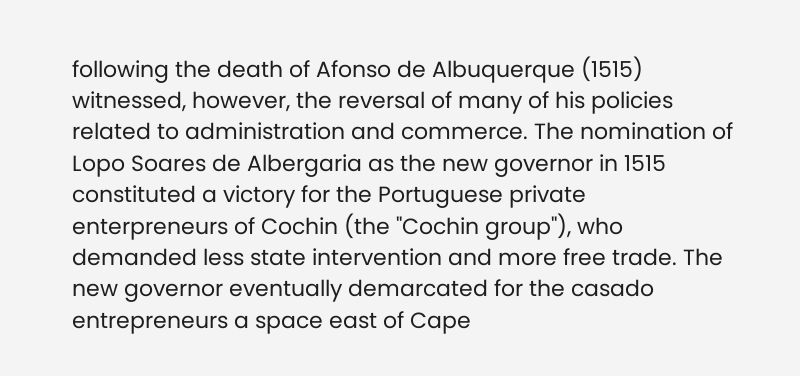following the death of Afonso de Albuquerque (1515) witnessed, however, the reversal of many of his policies related to administration and commerce. The nomination of Lopo Soares de Albergaria as the new governor in 1515 constituted a victory for the Portuguese private enterpreneurs of Cochin (the "Cochin group"), who demanded less state intervention and more free trade. The new governor eventually demarcated for the casado entrepreneurs a space east of Cape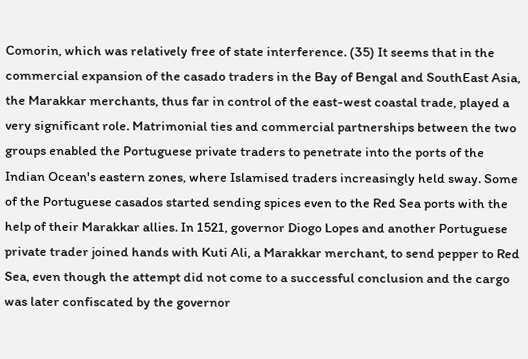Comorin, which was relatively free of state interference. (35) It seems that in the commercial expansion of the casado traders in the Bay of Bengal and SouthEast Asia, the Marakkar merchants, thus far in control of the east-west coastal trade, played a very significant role. Matrimonial ties and commercial partnerships between the two groups enabled the Portuguese private traders to penetrate into the ports of the Indian Ocean's eastern zones, where Islamised traders increasingly held sway. Some of the Portuguese casados started sending spices even to the Red Sea ports with the help of their Marakkar allies. In 1521, governor Diogo Lopes and another Portuguese private trader joined hands with Kuti Ali, a Marakkar merchant, to send pepper to Red Sea, even though the attempt did not come to a successful conclusion and the cargo was later confiscated by the governor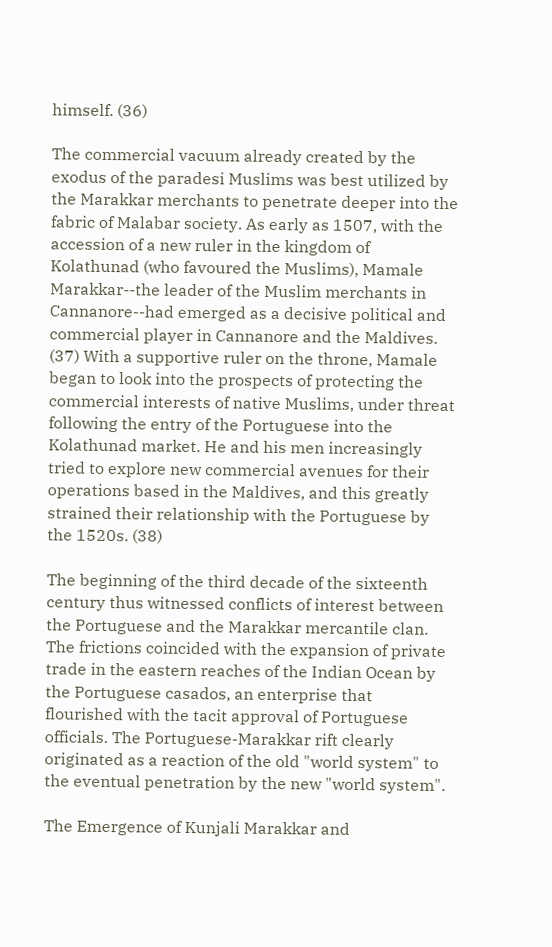himself. (36)

The commercial vacuum already created by the exodus of the paradesi Muslims was best utilized by the Marakkar merchants to penetrate deeper into the fabric of Malabar society. As early as 1507, with the accession of a new ruler in the kingdom of Kolathunad (who favoured the Muslims), Mamale Marakkar--the leader of the Muslim merchants in Cannanore--had emerged as a decisive political and commercial player in Cannanore and the Maldives. (37) With a supportive ruler on the throne, Mamale began to look into the prospects of protecting the commercial interests of native Muslims, under threat following the entry of the Portuguese into the Kolathunad market. He and his men increasingly tried to explore new commercial avenues for their operations based in the Maldives, and this greatly strained their relationship with the Portuguese by the 1520s. (38)

The beginning of the third decade of the sixteenth century thus witnessed conflicts of interest between the Portuguese and the Marakkar mercantile clan. The frictions coincided with the expansion of private trade in the eastern reaches of the Indian Ocean by the Portuguese casados, an enterprise that flourished with the tacit approval of Portuguese officials. The Portuguese-Marakkar rift clearly originated as a reaction of the old "world system" to the eventual penetration by the new "world system".

The Emergence of Kunjali Marakkar and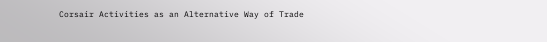Corsair Activities as an Alternative Way of Trade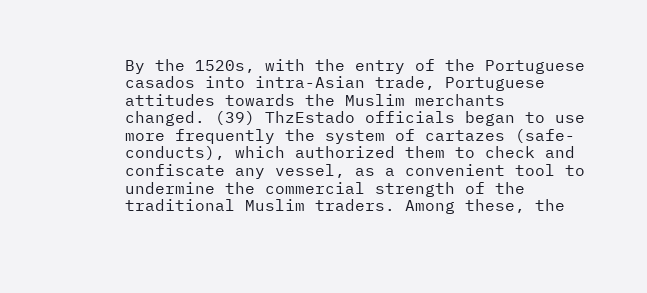By the 1520s, with the entry of the Portuguese casados into intra-Asian trade, Portuguese attitudes towards the Muslim merchants changed. (39) ThzEstado officials began to use more frequently the system of cartazes (safe-conducts), which authorized them to check and confiscate any vessel, as a convenient tool to undermine the commercial strength of the traditional Muslim traders. Among these, the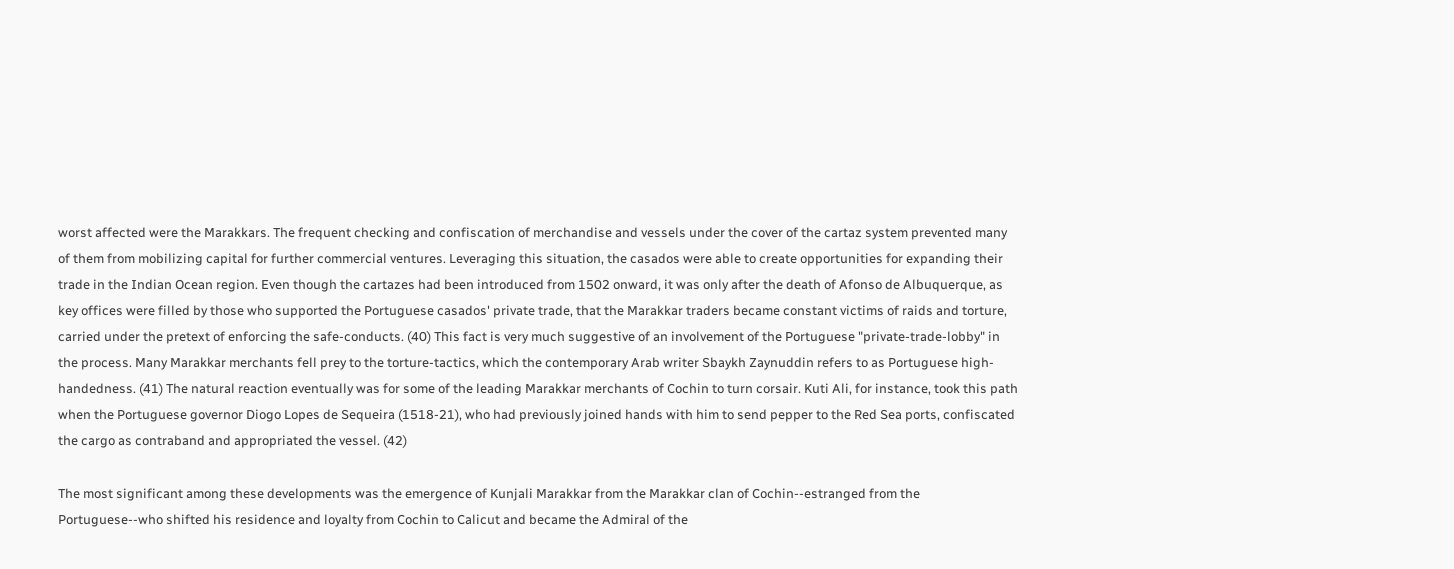worst affected were the Marakkars. The frequent checking and confiscation of merchandise and vessels under the cover of the cartaz system prevented many of them from mobilizing capital for further commercial ventures. Leveraging this situation, the casados were able to create opportunities for expanding their trade in the Indian Ocean region. Even though the cartazes had been introduced from 1502 onward, it was only after the death of Afonso de Albuquerque, as key offices were filled by those who supported the Portuguese casados' private trade, that the Marakkar traders became constant victims of raids and torture, carried under the pretext of enforcing the safe-conducts. (40) This fact is very much suggestive of an involvement of the Portuguese "private-trade-lobby" in the process. Many Marakkar merchants fell prey to the torture-tactics, which the contemporary Arab writer Sbaykh Zaynuddin refers to as Portuguese high-handedness. (41) The natural reaction eventually was for some of the leading Marakkar merchants of Cochin to turn corsair. Kuti Ali, for instance, took this path when the Portuguese governor Diogo Lopes de Sequeira (1518-21), who had previously joined hands with him to send pepper to the Red Sea ports, confiscated the cargo as contraband and appropriated the vessel. (42)

The most significant among these developments was the emergence of Kunjali Marakkar from the Marakkar clan of Cochin--estranged from the Portuguese--who shifted his residence and loyalty from Cochin to Calicut and became the Admiral of the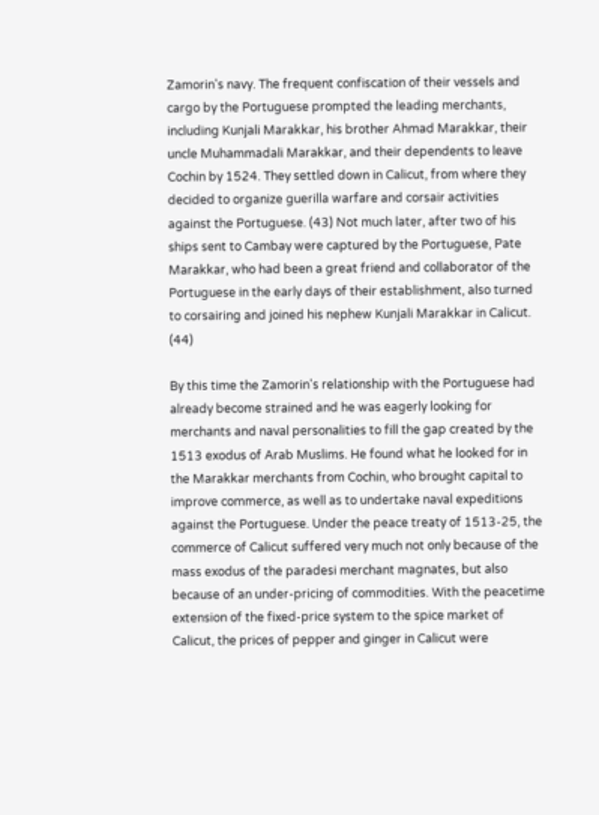Zamorin's navy. The frequent confiscation of their vessels and cargo by the Portuguese prompted the leading merchants, including Kunjali Marakkar, his brother Ahmad Marakkar, their uncle Muhammadali Marakkar, and their dependents to leave Cochin by 1524. They settled down in Calicut, from where they decided to organize guerilla warfare and corsair activities against the Portuguese. (43) Not much later, after two of his ships sent to Cambay were captured by the Portuguese, Pate Marakkar, who had been a great friend and collaborator of the Portuguese in the early days of their establishment, also turned to corsairing and joined his nephew Kunjali Marakkar in Calicut. (44)

By this time the Zamorin's relationship with the Portuguese had already become strained and he was eagerly looking for merchants and naval personalities to fill the gap created by the 1513 exodus of Arab Muslims. He found what he looked for in the Marakkar merchants from Cochin, who brought capital to improve commerce, as well as to undertake naval expeditions against the Portuguese. Under the peace treaty of 1513-25, the commerce of Calicut suffered very much not only because of the mass exodus of the paradesi merchant magnates, but also because of an under-pricing of commodities. With the peacetime extension of the fixed-price system to the spice market of Calicut, the prices of pepper and ginger in Calicut were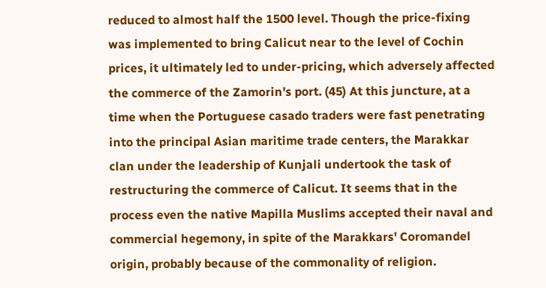reduced to almost half the 1500 level. Though the price-fixing was implemented to bring Calicut near to the level of Cochin prices, it ultimately led to under-pricing, which adversely affected the commerce of the Zamorin's port. (45) At this juncture, at a time when the Portuguese casado traders were fast penetrating into the principal Asian maritime trade centers, the Marakkar clan under the leadership of Kunjali undertook the task of restructuring the commerce of Calicut. It seems that in the process even the native Mapilla Muslims accepted their naval and commercial hegemony, in spite of the Marakkars' Coromandel origin, probably because of the commonality of religion.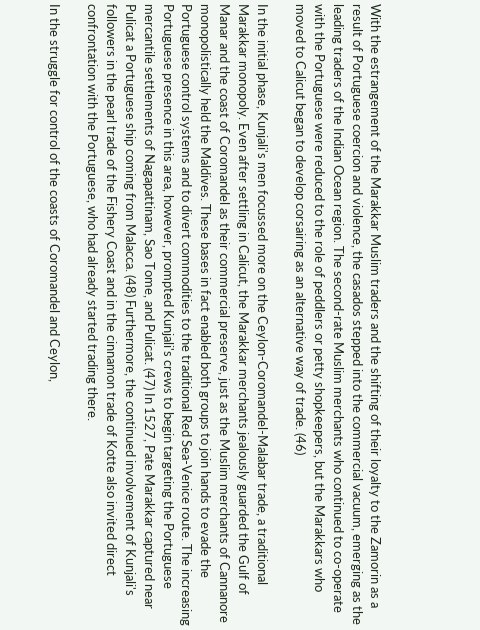With the estrangement of the Marakkar Muslim traders and the shifting of their loyalty to the Zamorin as a result of Portuguese coercion and violence, the casados stepped into the commercial vacuum, emerging as the leading traders of the Indian Ocean region. The second-rate Muslim merchants who continued to co-operate with the Portuguese were reduced to the role of peddlers or petty shopkeepers, but the Marakkars who moved to Calicut began to develop corsairing as an alternative way of trade. (46)

In the initial phase, Kunjali's men focussed more on the Ceylon-Coromandel-Malabar trade, a traditional Marakkar monopoly. Even after settling in Calicut, the Marakkar merchants jealously guarded the Gulf of Manar and the coast of Coromandel as their commercial preserve, just as the Muslim merchants of Cannanore monopolistically held the Maldives. These bases in fact enabled both groups to join hands to evade the Portuguese control systems and to divert commodities to the traditional Red Sea-Venice route. The increasing Portuguese presence in this area, however, prompted Kunjali's crews to begin targeting the Portuguese mercantile settlements of Nagapattinam, Sao Tome, and Pulicat. (47) In 1527, Pate Marakkar captured near Pulicat a Portuguese ship coming from Malacca. (48) Furthermore, the continued involvement of Kunjali's followers in the pearl trade of the Fishery Coast and in the cinnamon trade of Kotte also invited direct confrontation with the Portuguese, who had already started trading there.

In the struggle for control of the coasts of Coromandel and Ceylon,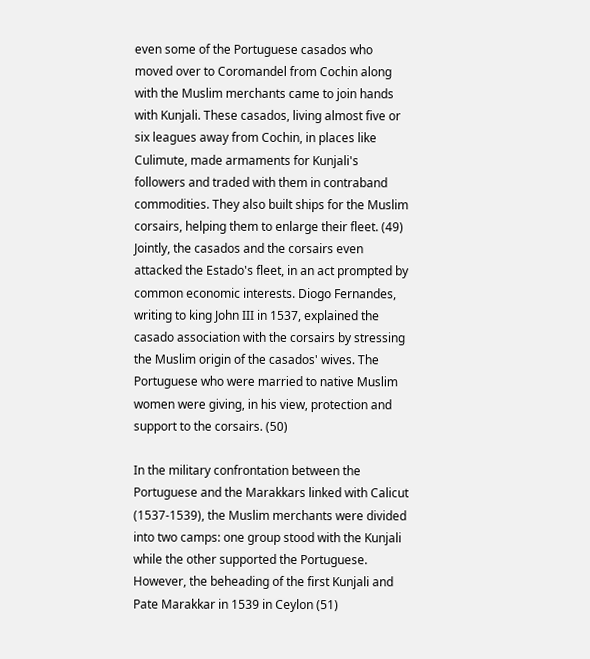even some of the Portuguese casados who moved over to Coromandel from Cochin along with the Muslim merchants came to join hands with Kunjali. These casados, living almost five or six leagues away from Cochin, in places like Culimute, made armaments for Kunjali's followers and traded with them in contraband commodities. They also built ships for the Muslim corsairs, helping them to enlarge their fleet. (49) Jointly, the casados and the corsairs even attacked the Estado's fleet, in an act prompted by common economic interests. Diogo Fernandes, writing to king John III in 1537, explained the casado association with the corsairs by stressing the Muslim origin of the casados' wives. The Portuguese who were married to native Muslim women were giving, in his view, protection and support to the corsairs. (50)

In the military confrontation between the Portuguese and the Marakkars linked with Calicut (1537-1539), the Muslim merchants were divided into two camps: one group stood with the Kunjali while the other supported the Portuguese. However, the beheading of the first Kunjali and Pate Marakkar in 1539 in Ceylon (51)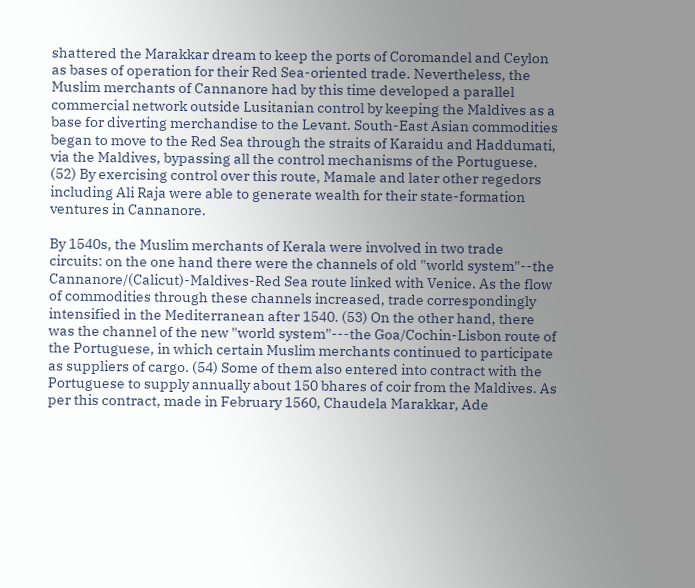shattered the Marakkar dream to keep the ports of Coromandel and Ceylon as bases of operation for their Red Sea-oriented trade. Nevertheless, the Muslim merchants of Cannanore had by this time developed a parallel commercial network outside Lusitanian control by keeping the Maldives as a base for diverting merchandise to the Levant. South-East Asian commodities began to move to the Red Sea through the straits of Karaidu and Haddumati, via the Maldives, bypassing all the control mechanisms of the Portuguese. (52) By exercising control over this route, Mamale and later other regedors including Ali Raja were able to generate wealth for their state-formation ventures in Cannanore.

By 1540s, the Muslim merchants of Kerala were involved in two trade circuits: on the one hand there were the channels of old "world system"--the Cannanore/(Calicut)-Maldives-Red Sea route linked with Venice. As the flow of commodities through these channels increased, trade correspondingly intensified in the Mediterranean after 1540. (53) On the other hand, there was the channel of the new "world system"---the Goa/Cochin-Lisbon route of the Portuguese, in which certain Muslim merchants continued to participate as suppliers of cargo. (54) Some of them also entered into contract with the Portuguese to supply annually about 150 bhares of coir from the Maldives. As per this contract, made in February 1560, Chaudela Marakkar, Ade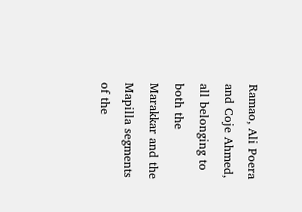Ramao, Ali Poera and Coje Ahmed, all belonging to both the Marakkar and the Mapilla segments of the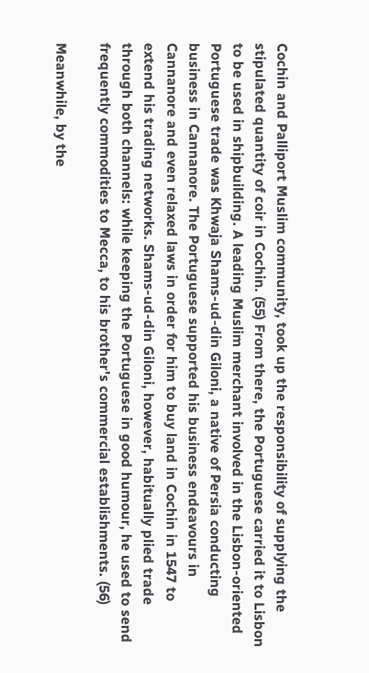Cochin and Palliport Muslim community, took up the responsibility of supplying the stipulated quantity of coir in Cochin. (55) From there, the Portuguese carried it to Lisbon to be used in shipbuilding. A leading Muslim merchant involved in the Lisbon-oriented Portuguese trade was Khwaja Shams-ud-din Giloni, a native of Persia conducting business in Cannanore. The Portuguese supported his business endeavours in Cannanore and even relaxed laws in order for him to buy land in Cochin in 1547 to extend his trading networks. Shams-ud-din Giloni, however, habitually plied trade through both channels: while keeping the Portuguese in good humour, he used to send frequently commodities to Mecca, to his brother's commercial establishments. (56)

Meanwhile, by the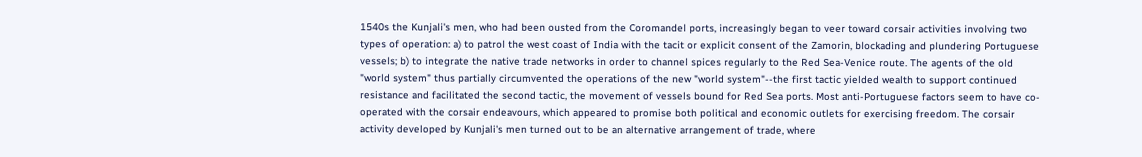1540s the Kunjali's men, who had been ousted from the Coromandel ports, increasingly began to veer toward corsair activities involving two types of operation: a) to patrol the west coast of India with the tacit or explicit consent of the Zamorin, blockading and plundering Portuguese vessels; b) to integrate the native trade networks in order to channel spices regularly to the Red Sea-Venice route. The agents of the old "world system" thus partially circumvented the operations of the new "world system"--the first tactic yielded wealth to support continued resistance and facilitated the second tactic, the movement of vessels bound for Red Sea ports. Most anti-Portuguese factors seem to have co-operated with the corsair endeavours, which appeared to promise both political and economic outlets for exercising freedom. The corsair activity developed by Kunjali's men turned out to be an alternative arrangement of trade, where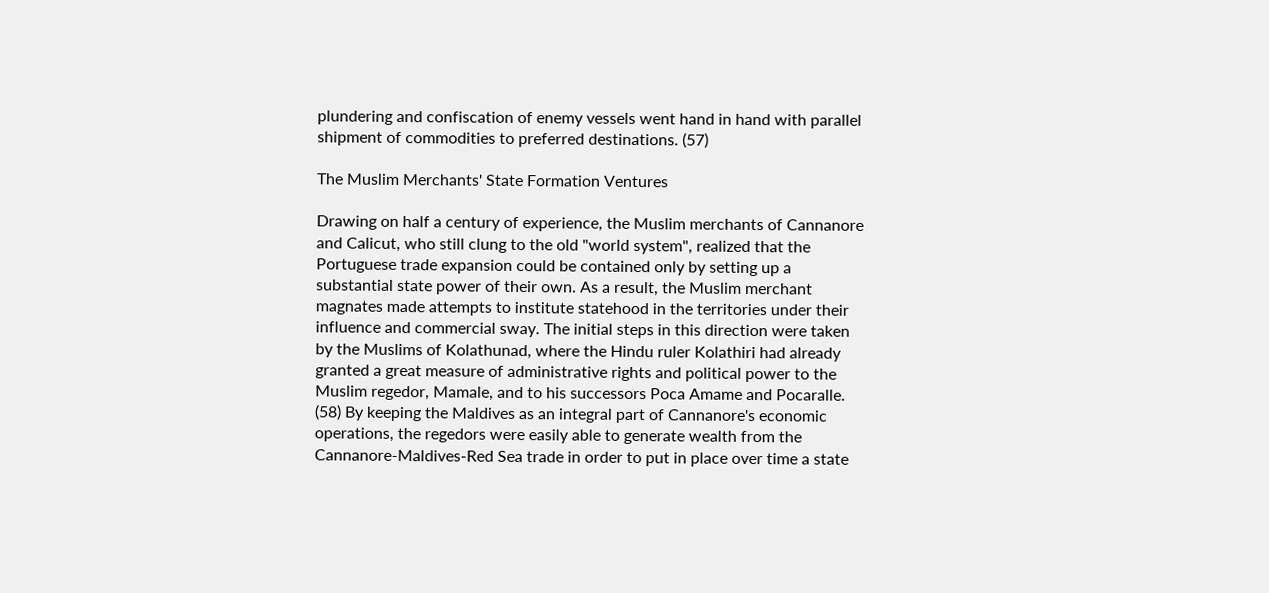plundering and confiscation of enemy vessels went hand in hand with parallel shipment of commodities to preferred destinations. (57)

The Muslim Merchants' State Formation Ventures

Drawing on half a century of experience, the Muslim merchants of Cannanore and Calicut, who still clung to the old "world system", realized that the Portuguese trade expansion could be contained only by setting up a substantial state power of their own. As a result, the Muslim merchant magnates made attempts to institute statehood in the territories under their influence and commercial sway. The initial steps in this direction were taken by the Muslims of Kolathunad, where the Hindu ruler Kolathiri had already granted a great measure of administrative rights and political power to the Muslim regedor, Mamale, and to his successors Poca Amame and Pocaralle. (58) By keeping the Maldives as an integral part of Cannanore's economic operations, the regedors were easily able to generate wealth from the Cannanore-Maldives-Red Sea trade in order to put in place over time a state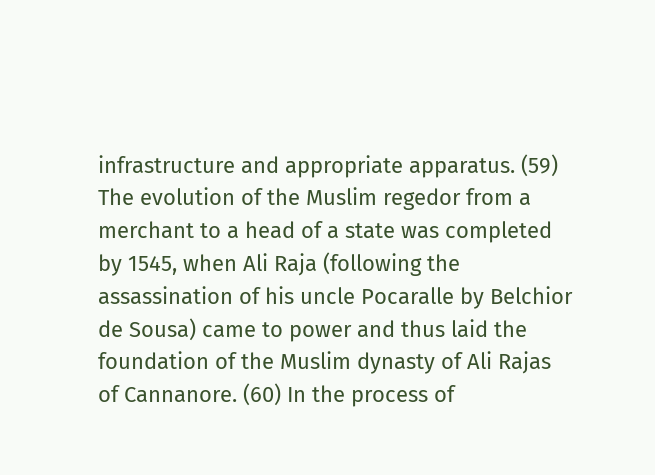infrastructure and appropriate apparatus. (59) The evolution of the Muslim regedor from a merchant to a head of a state was completed by 1545, when Ali Raja (following the assassination of his uncle Pocaralle by Belchior de Sousa) came to power and thus laid the foundation of the Muslim dynasty of Ali Rajas of Cannanore. (60) In the process of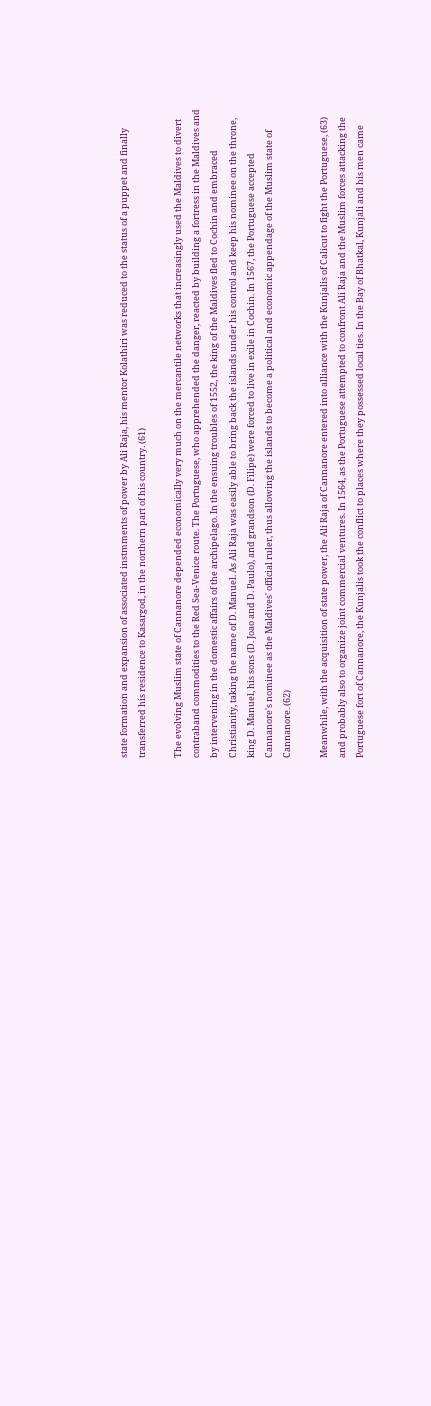state formation and expansion of associated instmments of power by Ali Raja, his mentor Kolathiri was reduced to the status of a puppet and finally transferred his residence to Kasargod, in the northern part of his country. (61)

The evolving Muslim state of Cannanore depended economically very much on the mercantile networks that increasingly used the Maldives to divert contraband commodities to the Red Sea-Venice route. The Portuguese, who apprehended the danger, reacted by building a fortress in the Maldives and by intervening in the domestic affairs of the archipelago. In the ensuing troubles of 1552, the king of the Maldives fled to Cochin and embraced Christianity, taking the name of D. Manuel. As Ali Raja was easily able to bring back the islands under his control and keep his nominee on the throne, king D. Manuel, his sons (D. Joao and D. Paulo), and grandson (D. Filipe) were forced to live in exile in Cochin. In 1567, the Portuguese accepted Cannanore's nominee as the Maldives' official ruler, thus allowing the islands to become a political and economic appendage of the Muslim state of Cannanore. (62)

Meanwhile, with the acquisition of state power, the Ali Raja of Cannanore entered into alliance with the Kunjalis of Calicut to fight the Portuguese, (63) and probably also to organize joint commercial ventures. In 1564, as the Portuguese attempted to confront Ali Raja and the Muslim forces attacking the Portuguese fort of Cannanore, the Kunjalis took the conflict to places where they possessed local ties. In the Bay of Bhatkal, Kunjali and his men came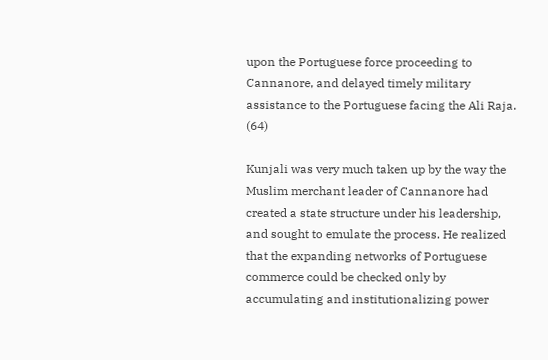upon the Portuguese force proceeding to Cannanore, and delayed timely military assistance to the Portuguese facing the Ali Raja. (64)

Kunjali was very much taken up by the way the Muslim merchant leader of Cannanore had created a state structure under his leadership, and sought to emulate the process. He realized that the expanding networks of Portuguese commerce could be checked only by accumulating and institutionalizing power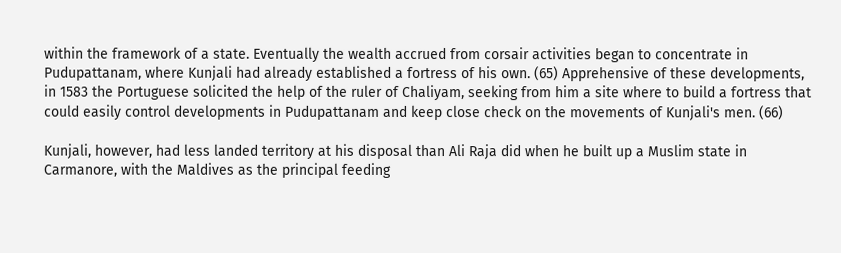within the framework of a state. Eventually the wealth accrued from corsair activities began to concentrate in Pudupattanam, where Kunjali had already established a fortress of his own. (65) Apprehensive of these developments, in 1583 the Portuguese solicited the help of the ruler of Chaliyam, seeking from him a site where to build a fortress that could easily control developments in Pudupattanam and keep close check on the movements of Kunjali's men. (66)

Kunjali, however, had less landed territory at his disposal than Ali Raja did when he built up a Muslim state in Carmanore, with the Maldives as the principal feeding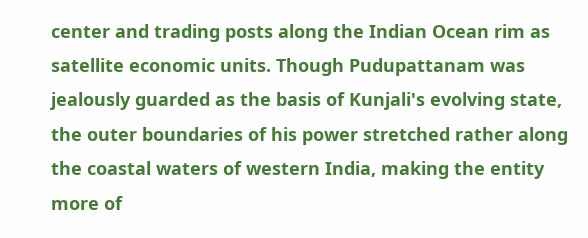center and trading posts along the Indian Ocean rim as satellite economic units. Though Pudupattanam was jealously guarded as the basis of Kunjali's evolving state, the outer boundaries of his power stretched rather along the coastal waters of western India, making the entity more of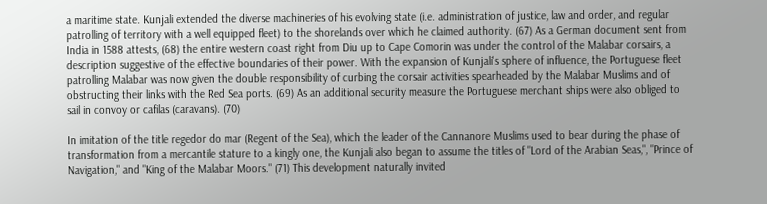a maritime state. Kunjali extended the diverse machineries of his evolving state (i.e. administration of justice, law and order, and regular patrolling of territory with a well equipped fleet) to the shorelands over which he claimed authority. (67) As a German document sent from India in 1588 attests, (68) the entire western coast right from Diu up to Cape Comorin was under the control of the Malabar corsairs, a description suggestive of the effective boundaries of their power. With the expansion of Kunjali's sphere of influence, the Portuguese fleet patrolling Malabar was now given the double responsibility of curbing the corsair activities spearheaded by the Malabar Muslims and of obstructing their links with the Red Sea ports. (69) As an additional security measure the Portuguese merchant ships were also obliged to sail in convoy or cafilas (caravans). (70)

In imitation of the title regedor do mar (Regent of the Sea), which the leader of the Cannanore Muslims used to bear during the phase of transformation from a mercantile stature to a kingly one, the Kunjali also began to assume the titles of "Lord of the Arabian Seas,", "Prince of Navigation," and "King of the Malabar Moors." (71) This development naturally invited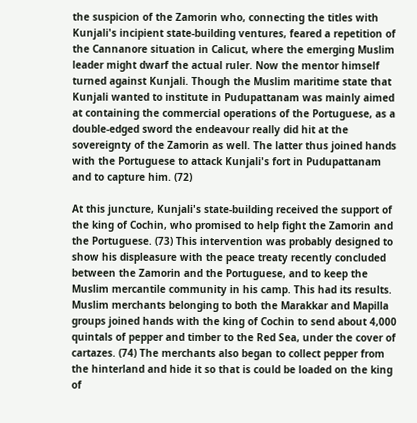the suspicion of the Zamorin who, connecting the titles with Kunjali's incipient state-building ventures, feared a repetition of the Cannanore situation in Calicut, where the emerging Muslim leader might dwarf the actual ruler. Now the mentor himself turned against Kunjali. Though the Muslim maritime state that Kunjali wanted to institute in Pudupattanam was mainly aimed at containing the commercial operations of the Portuguese, as a double-edged sword the endeavour really did hit at the sovereignty of the Zamorin as well. The latter thus joined hands with the Portuguese to attack Kunjali's fort in Pudupattanam and to capture him. (72)

At this juncture, Kunjali's state-building received the support of the king of Cochin, who promised to help fight the Zamorin and the Portuguese. (73) This intervention was probably designed to show his displeasure with the peace treaty recently concluded between the Zamorin and the Portuguese, and to keep the Muslim mercantile community in his camp. This had its results. Muslim merchants belonging to both the Marakkar and Mapilla groups joined hands with the king of Cochin to send about 4,000 quintals of pepper and timber to the Red Sea, under the cover of cartazes. (74) The merchants also began to collect pepper from the hinterland and hide it so that is could be loaded on the king of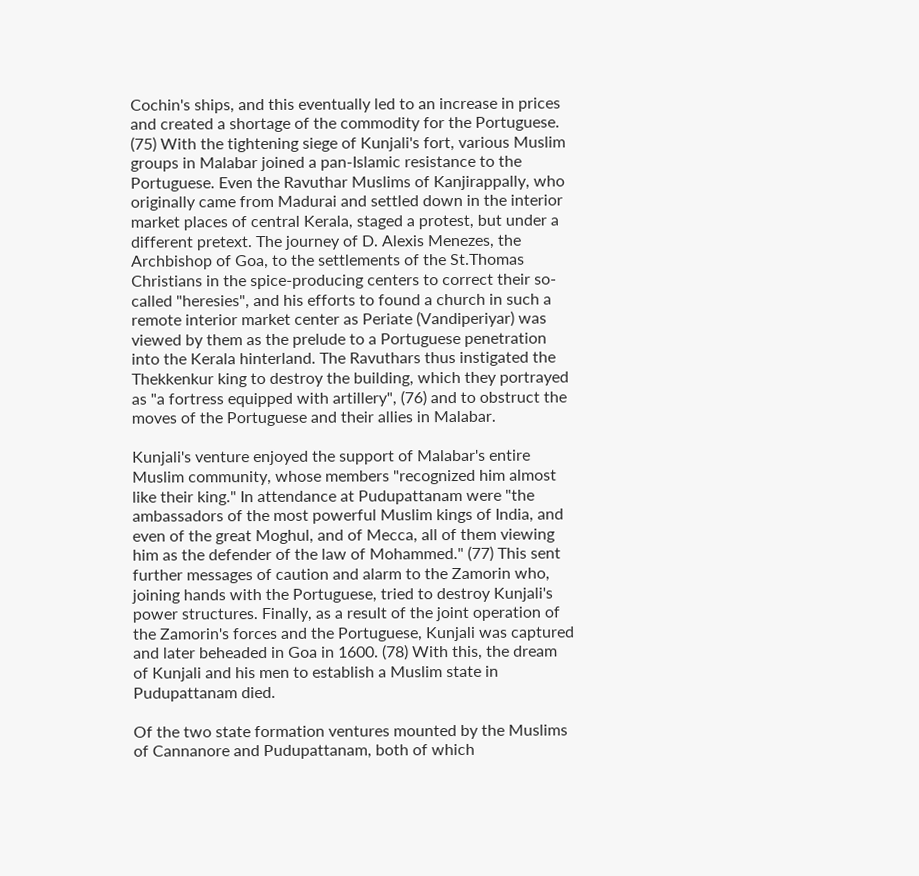Cochin's ships, and this eventually led to an increase in prices and created a shortage of the commodity for the Portuguese. (75) With the tightening siege of Kunjali's fort, various Muslim groups in Malabar joined a pan-Islamic resistance to the Portuguese. Even the Ravuthar Muslims of Kanjirappally, who originally came from Madurai and settled down in the interior market places of central Kerala, staged a protest, but under a different pretext. The journey of D. Alexis Menezes, the Archbishop of Goa, to the settlements of the St.Thomas Christians in the spice-producing centers to correct their so-called "heresies", and his efforts to found a church in such a remote interior market center as Periate (Vandiperiyar) was viewed by them as the prelude to a Portuguese penetration into the Kerala hinterland. The Ravuthars thus instigated the Thekkenkur king to destroy the building, which they portrayed as "a fortress equipped with artillery", (76) and to obstruct the moves of the Portuguese and their allies in Malabar.

Kunjali's venture enjoyed the support of Malabar's entire Muslim community, whose members "recognized him almost like their king." In attendance at Pudupattanam were "the ambassadors of the most powerful Muslim kings of India, and even of the great Moghul, and of Mecca, all of them viewing him as the defender of the law of Mohammed." (77) This sent further messages of caution and alarm to the Zamorin who, joining hands with the Portuguese, tried to destroy Kunjali's power structures. Finally, as a result of the joint operation of the Zamorin's forces and the Portuguese, Kunjali was captured and later beheaded in Goa in 1600. (78) With this, the dream of Kunjali and his men to establish a Muslim state in Pudupattanam died.

Of the two state formation ventures mounted by the Muslims of Cannanore and Pudupattanam, both of which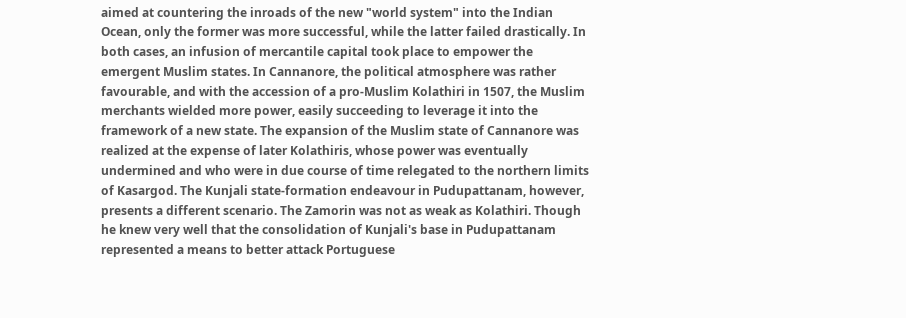aimed at countering the inroads of the new "world system" into the Indian Ocean, only the former was more successful, while the latter failed drastically. In both cases, an infusion of mercantile capital took place to empower the emergent Muslim states. In Cannanore, the political atmosphere was rather favourable, and with the accession of a pro-Muslim Kolathiri in 1507, the Muslim merchants wielded more power, easily succeeding to leverage it into the framework of a new state. The expansion of the Muslim state of Cannanore was realized at the expense of later Kolathiris, whose power was eventually undermined and who were in due course of time relegated to the northern limits of Kasargod. The Kunjali state-formation endeavour in Pudupattanam, however, presents a different scenario. The Zamorin was not as weak as Kolathiri. Though he knew very well that the consolidation of Kunjali's base in Pudupattanam represented a means to better attack Portuguese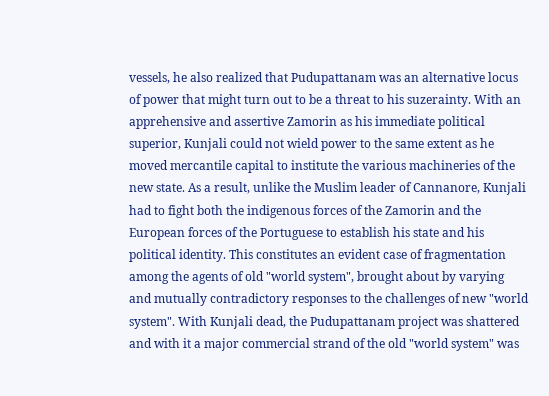vessels, he also realized that Pudupattanam was an alternative locus of power that might turn out to be a threat to his suzerainty. With an apprehensive and assertive Zamorin as his immediate political superior, Kunjali could not wield power to the same extent as he moved mercantile capital to institute the various machineries of the new state. As a result, unlike the Muslim leader of Cannanore, Kunjali had to fight both the indigenous forces of the Zamorin and the European forces of the Portuguese to establish his state and his political identity. This constitutes an evident case of fragmentation among the agents of old "world system", brought about by varying and mutually contradictory responses to the challenges of new "world system". With Kunjali dead, the Pudupattanam project was shattered and with it a major commercial strand of the old "world system" was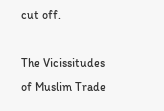cut off.

The Vicissitudes of Muslim Trade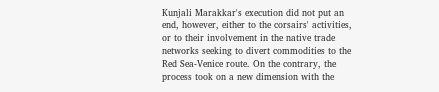Kunjali Marakkar's execution did not put an end, however, either to the corsairs' activities, or to their involvement in the native trade networks seeking to divert commodities to the Red Sea-Venice route. On the contrary, the process took on a new dimension with the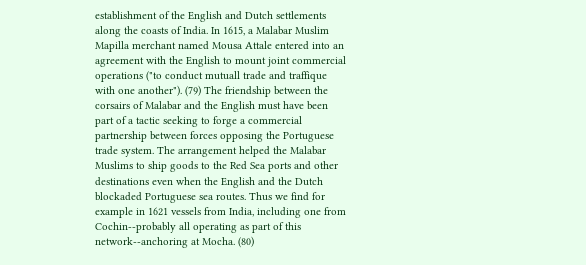establishment of the English and Dutch settlements along the coasts of India. In 1615, a Malabar Muslim Mapilla merchant named Mousa Attale entered into an agreement with the English to mount joint commercial operations ("to conduct mutuall trade and traffique with one another"). (79) The friendship between the corsairs of Malabar and the English must have been part of a tactic seeking to forge a commercial partnership between forces opposing the Portuguese trade system. The arrangement helped the Malabar Muslims to ship goods to the Red Sea ports and other destinations even when the English and the Dutch blockaded Portuguese sea routes. Thus we find for example in 1621 vessels from India, including one from Cochin--probably all operating as part of this network--anchoring at Mocha. (80)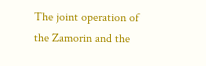The joint operation of the Zamorin and the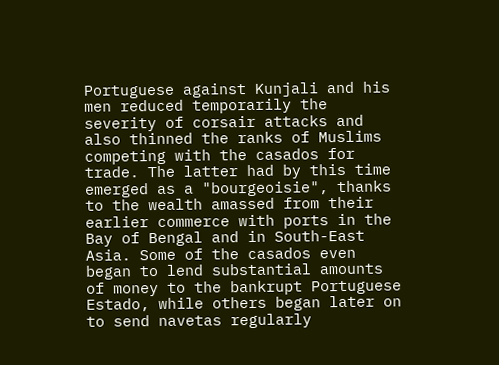Portuguese against Kunjali and his men reduced temporarily the severity of corsair attacks and also thinned the ranks of Muslims competing with the casados for trade. The latter had by this time emerged as a "bourgeoisie", thanks to the wealth amassed from their earlier commerce with ports in the Bay of Bengal and in South-East Asia. Some of the casados even began to lend substantial amounts of money to the bankrupt Portuguese Estado, while others began later on to send navetas regularly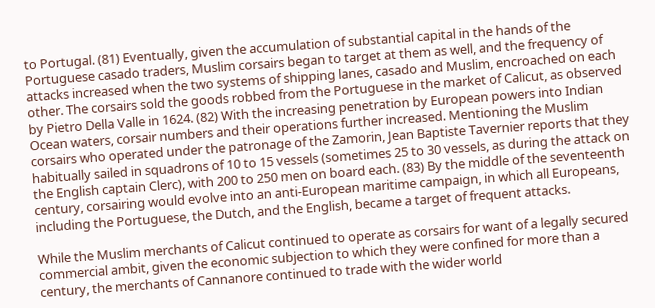to Portugal. (81) Eventually, given the accumulation of substantial capital in the hands of the Portuguese casado traders, Muslim corsairs began to target at them as well, and the frequency of attacks increased when the two systems of shipping lanes, casado and Muslim, encroached on each other. The corsairs sold the goods robbed from the Portuguese in the market of Calicut, as observed by Pietro Della Valle in 1624. (82) With the increasing penetration by European powers into Indian Ocean waters, corsair numbers and their operations further increased. Mentioning the Muslim corsairs who operated under the patronage of the Zamorin, Jean Baptiste Tavernier reports that they habitually sailed in squadrons of 10 to 15 vessels (sometimes 25 to 30 vessels, as during the attack on the English captain Clerc), with 200 to 250 men on board each. (83) By the middle of the seventeenth century, corsairing would evolve into an anti-European maritime campaign, in which all Europeans, including the Portuguese, the Dutch, and the English, became a target of frequent attacks.

While the Muslim merchants of Calicut continued to operate as corsairs for want of a legally secured commercial ambit, given the economic subjection to which they were confined for more than a century, the merchants of Cannanore continued to trade with the wider world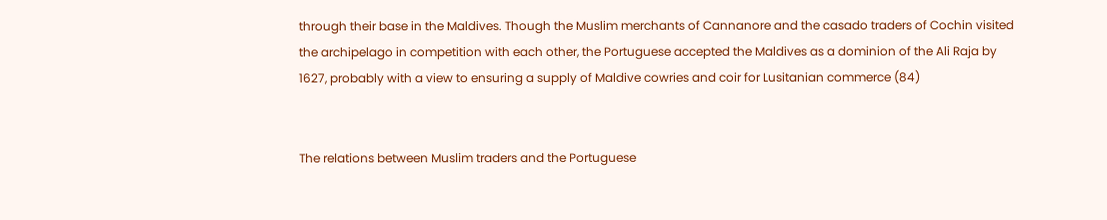through their base in the Maldives. Though the Muslim merchants of Cannanore and the casado traders of Cochin visited the archipelago in competition with each other, the Portuguese accepted the Maldives as a dominion of the Ali Raja by 1627, probably with a view to ensuring a supply of Maldive cowries and coir for Lusitanian commerce (84)


The relations between Muslim traders and the Portuguese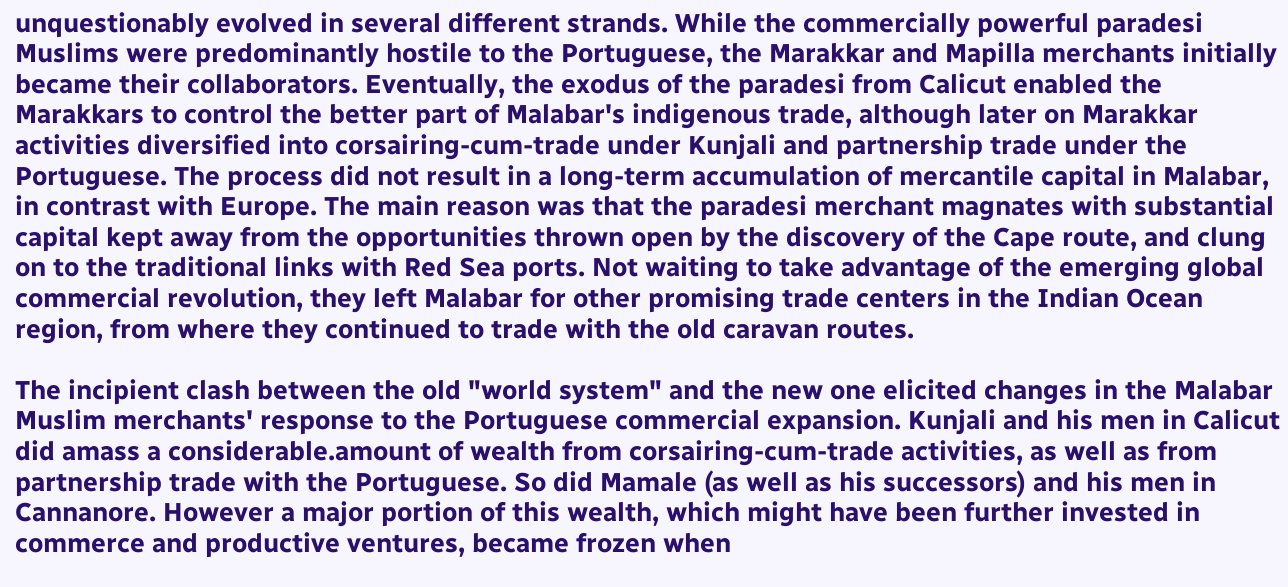unquestionably evolved in several different strands. While the commercially powerful paradesi Muslims were predominantly hostile to the Portuguese, the Marakkar and Mapilla merchants initially became their collaborators. Eventually, the exodus of the paradesi from Calicut enabled the Marakkars to control the better part of Malabar's indigenous trade, although later on Marakkar activities diversified into corsairing-cum-trade under Kunjali and partnership trade under the Portuguese. The process did not result in a long-term accumulation of mercantile capital in Malabar, in contrast with Europe. The main reason was that the paradesi merchant magnates with substantial capital kept away from the opportunities thrown open by the discovery of the Cape route, and clung on to the traditional links with Red Sea ports. Not waiting to take advantage of the emerging global commercial revolution, they left Malabar for other promising trade centers in the Indian Ocean region, from where they continued to trade with the old caravan routes.

The incipient clash between the old "world system" and the new one elicited changes in the Malabar Muslim merchants' response to the Portuguese commercial expansion. Kunjali and his men in Calicut did amass a considerable.amount of wealth from corsairing-cum-trade activities, as well as from partnership trade with the Portuguese. So did Mamale (as well as his successors) and his men in Cannanore. However a major portion of this wealth, which might have been further invested in commerce and productive ventures, became frozen when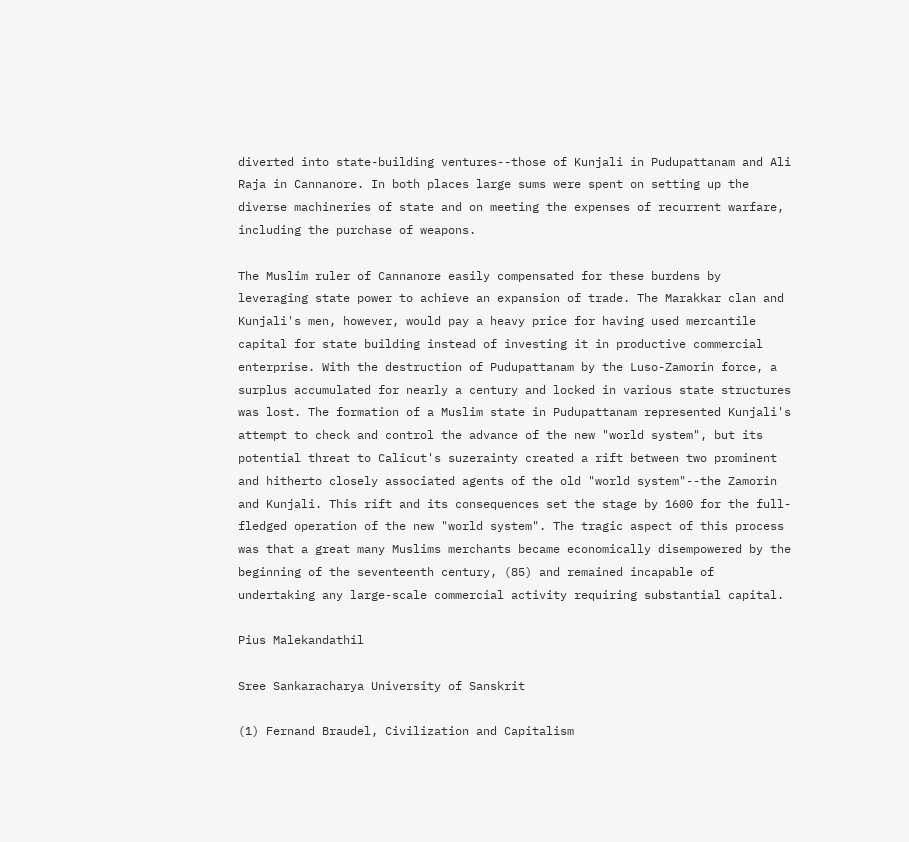diverted into state-building ventures--those of Kunjali in Pudupattanam and Ali Raja in Cannanore. In both places large sums were spent on setting up the diverse machineries of state and on meeting the expenses of recurrent warfare, including the purchase of weapons.

The Muslim ruler of Cannanore easily compensated for these burdens by leveraging state power to achieve an expansion of trade. The Marakkar clan and Kunjali's men, however, would pay a heavy price for having used mercantile capital for state building instead of investing it in productive commercial enterprise. With the destruction of Pudupattanam by the Luso-Zamorin force, a surplus accumulated for nearly a century and locked in various state structures was lost. The formation of a Muslim state in Pudupattanam represented Kunjali's attempt to check and control the advance of the new "world system", but its potential threat to Calicut's suzerainty created a rift between two prominent and hitherto closely associated agents of the old "world system"--the Zamorin and Kunjali. This rift and its consequences set the stage by 1600 for the full-fledged operation of the new "world system". The tragic aspect of this process was that a great many Muslims merchants became economically disempowered by the beginning of the seventeenth century, (85) and remained incapable of undertaking any large-scale commercial activity requiring substantial capital.

Pius Malekandathil

Sree Sankaracharya University of Sanskrit

(1) Fernand Braudel, Civilization and Capitalism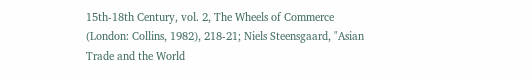15th-18th Century, vol. 2, The Wheels of Commerce (London: Collins, 1982), 218-21; Niels Steensgaard, "Asian Trade and the World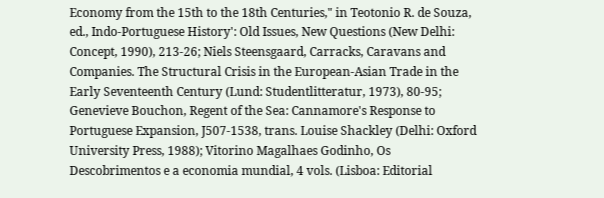Economy from the 15th to the 18th Centuries," in Teotonio R. de Souza, ed., Indo-Portuguese History': Old Issues, New Questions (New Delhi: Concept, 1990), 213-26; Niels Steensgaard, Carracks, Caravans and Companies. The Structural Crisis in the European-Asian Trade in the Early Seventeenth Century (Lund: Studentlitteratur, 1973), 80-95; Genevieve Bouchon, Regent of the Sea: Cannamore's Response to Portuguese Expansion, J507-1538, trans. Louise Shackley (Delhi: Oxford University Press, 1988); Vitorino Magalhaes Godinho, Os Descobrimentos e a economia mundial, 4 vols. (Lisboa: Editorial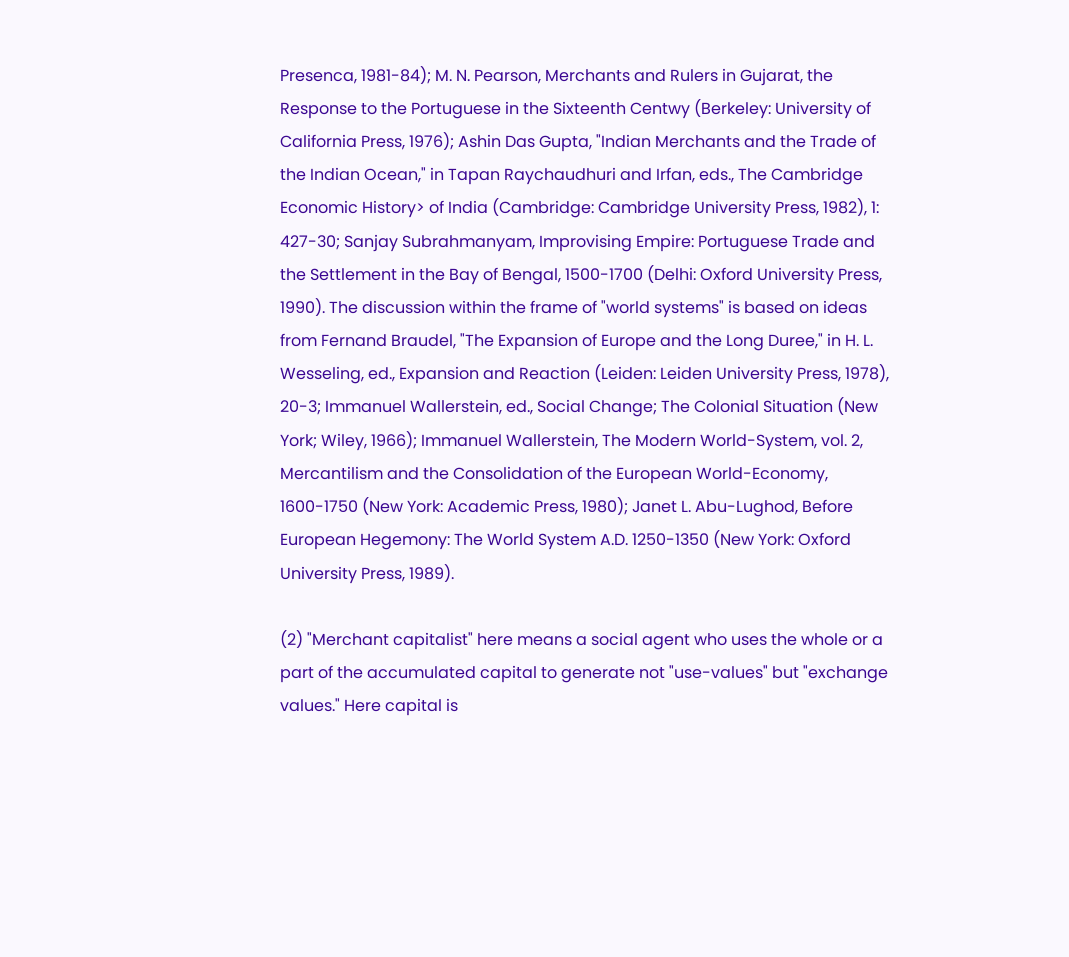Presenca, 1981-84); M. N. Pearson, Merchants and Rulers in Gujarat, the Response to the Portuguese in the Sixteenth Centwy (Berkeley: University of California Press, 1976); Ashin Das Gupta, "Indian Merchants and the Trade of the Indian Ocean," in Tapan Raychaudhuri and Irfan, eds., The Cambridge Economic History> of India (Cambridge: Cambridge University Press, 1982), 1: 427-30; Sanjay Subrahmanyam, Improvising Empire: Portuguese Trade and the Settlement in the Bay of Bengal, 1500-1700 (Delhi: Oxford University Press, 1990). The discussion within the frame of "world systems" is based on ideas from Fernand Braudel, "The Expansion of Europe and the Long Duree," in H. L. Wesseling, ed., Expansion and Reaction (Leiden: Leiden University Press, 1978), 20-3; Immanuel Wallerstein, ed., Social Change; The Colonial Situation (New York; Wiley, 1966); Immanuel Wallerstein, The Modern World-System, vol. 2, Mercantilism and the Consolidation of the European World-Economy, 1600-1750 (New York: Academic Press, 1980); Janet L. Abu-Lughod, Before European Hegemony: The World System A.D. 1250-1350 (New York: Oxford University Press, 1989).

(2) "Merchant capitalist" here means a social agent who uses the whole or a part of the accumulated capital to generate not "use-values" but "exchange values." Here capital is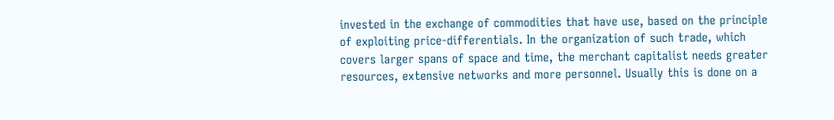invested in the exchange of commodities that have use, based on the principle of exploiting price-differentials. In the organization of such trade, which covers larger spans of space and time, the merchant capitalist needs greater resources, extensive networks and more personnel. Usually this is done on a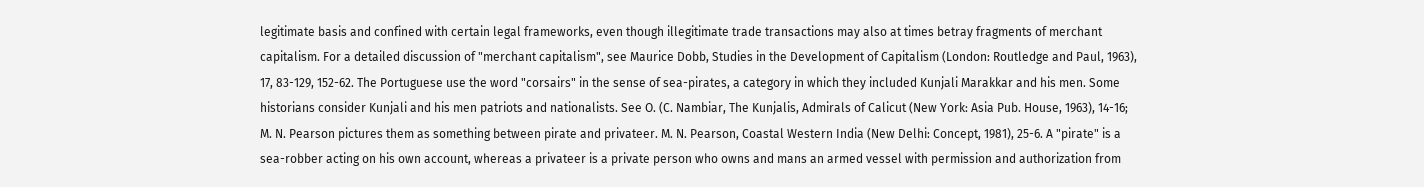legitimate basis and confined with certain legal frameworks, even though illegitimate trade transactions may also at times betray fragments of merchant capitalism. For a detailed discussion of "merchant capitalism", see Maurice Dobb, Studies in the Development of Capitalism (London: Routledge and Paul, 1963), 17, 83-129, 152-62. The Portuguese use the word "corsairs" in the sense of sea-pirates, a category in which they included Kunjali Marakkar and his men. Some historians consider Kunjali and his men patriots and nationalists. See O. (C. Nambiar, The Kunjalis, Admirals of Calicut (New York: Asia Pub. House, 1963), 14-16; M. N. Pearson pictures them as something between pirate and privateer. M. N. Pearson, Coastal Western India (New Delhi: Concept, 1981), 25-6. A "pirate" is a sea-robber acting on his own account, whereas a privateer is a private person who owns and mans an armed vessel with permission and authorization from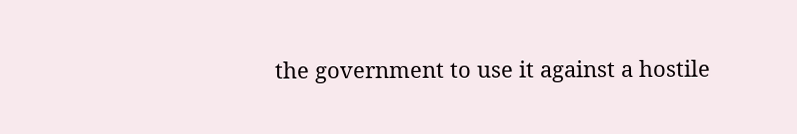the government to use it against a hostile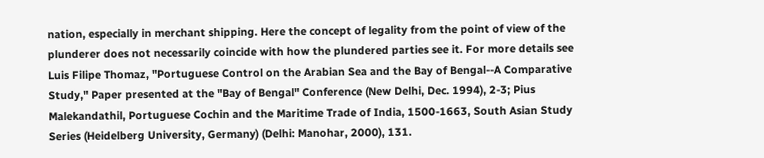nation, especially in merchant shipping. Here the concept of legality from the point of view of the plunderer does not necessarily coincide with how the plundered parties see it. For more details see Luis Filipe Thomaz, "Portuguese Control on the Arabian Sea and the Bay of Bengal--A Comparative Study," Paper presented at the "Bay of Bengal" Conference (New Delhi, Dec. 1994), 2-3; Pius Malekandathil, Portuguese Cochin and the Maritime Trade of India, 1500-1663, South Asian Study Series (Heidelberg University, Germany) (Delhi: Manohar, 2000), 131.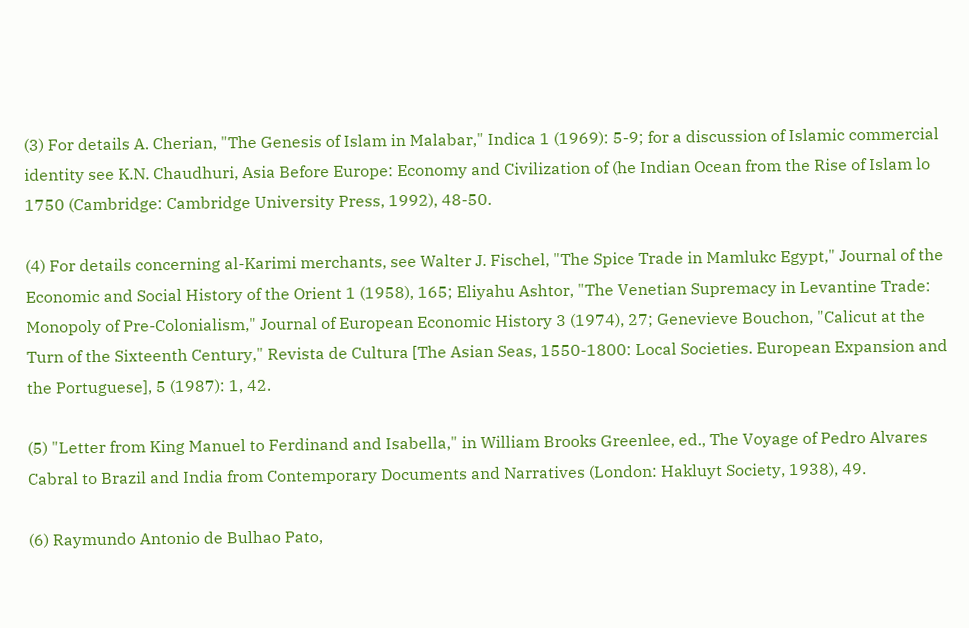(3) For details A. Cherian, "The Genesis of Islam in Malabar," Indica 1 (1969): 5-9; for a discussion of Islamic commercial identity see K.N. Chaudhuri, Asia Before Europe: Economy and Civilization of (he Indian Ocean from the Rise of Islam lo 1750 (Cambridge: Cambridge University Press, 1992), 48-50.

(4) For details concerning al-Karimi merchants, see Walter J. Fischel, "The Spice Trade in Mamlukc Egypt," Journal of the Economic and Social History of the Orient 1 (1958), 165; Eliyahu Ashtor, "The Venetian Supremacy in Levantine Trade: Monopoly of Pre-Colonialism," Journal of European Economic History 3 (1974), 27; Genevieve Bouchon, "Calicut at the Turn of the Sixteenth Century," Revista de Cultura [The Asian Seas, 1550-1800: Local Societies. European Expansion and the Portuguese], 5 (1987): 1, 42.

(5) "Letter from King Manuel to Ferdinand and Isabella," in William Brooks Greenlee, ed., The Voyage of Pedro Alvares Cabral to Brazil and India from Contemporary Documents and Narratives (London: Hakluyt Society, 1938), 49.

(6) Raymundo Antonio de Bulhao Pato,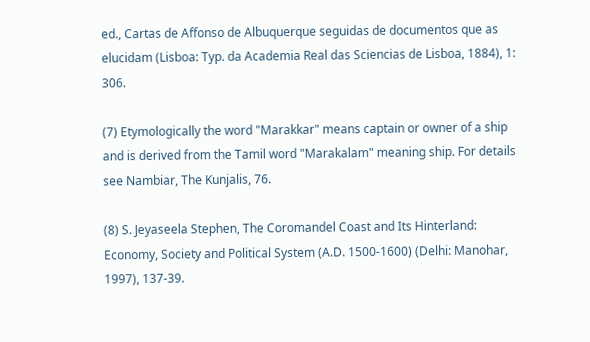ed., Cartas de Affonso de Albuquerque seguidas de documentos que as elucidam (Lisboa: Typ. da Academia Real das Sciencias de Lisboa, 1884), 1: 306.

(7) Etymologically the word "Marakkar" means captain or owner of a ship and is derived from the Tamil word "Marakalam" meaning ship. For details see Nambiar, The Kunjalis, 76.

(8) S. Jeyaseela Stephen, The Coromandel Coast and Its Hinterland: Economy, Society and Political System (A.D. 1500-1600) (Delhi: Manohar, 1997), 137-39.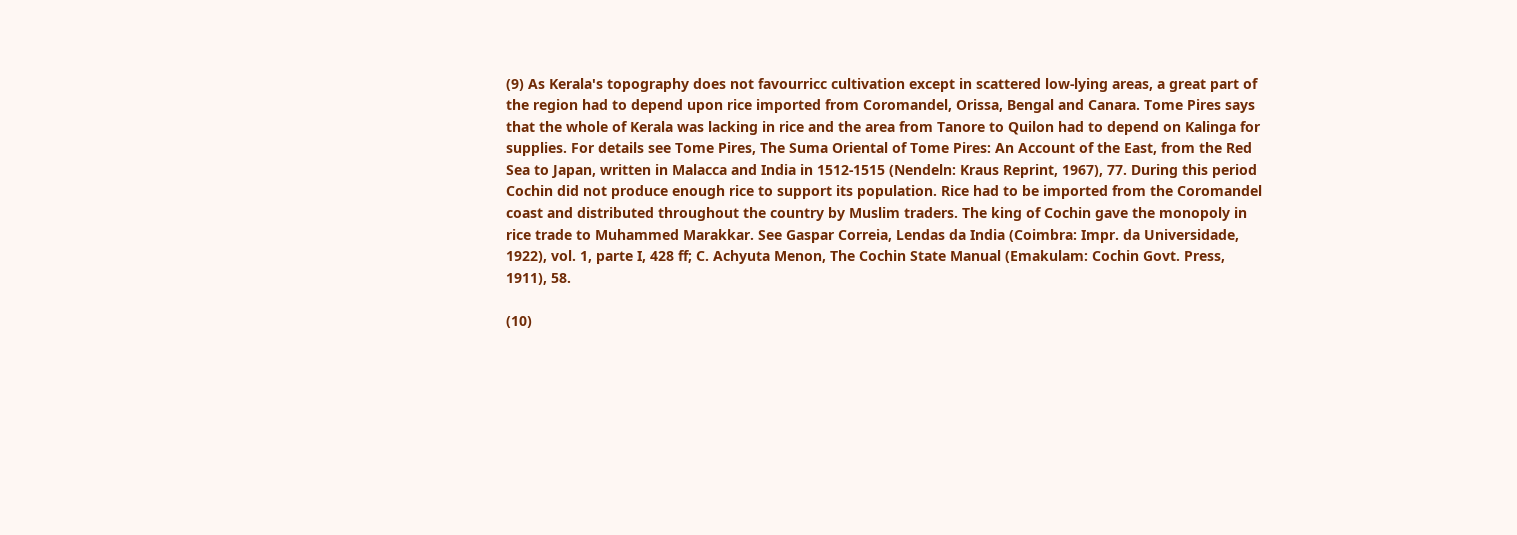(9) As Kerala's topography does not favourricc cultivation except in scattered low-lying areas, a great part of the region had to depend upon rice imported from Coromandel, Orissa, Bengal and Canara. Tome Pires says that the whole of Kerala was lacking in rice and the area from Tanore to Quilon had to depend on Kalinga for supplies. For details see Tome Pires, The Suma Oriental of Tome Pires: An Account of the East, from the Red Sea to Japan, written in Malacca and India in 1512-1515 (Nendeln: Kraus Reprint, 1967), 77. During this period Cochin did not produce enough rice to support its population. Rice had to be imported from the Coromandel coast and distributed throughout the country by Muslim traders. The king of Cochin gave the monopoly in rice trade to Muhammed Marakkar. See Gaspar Correia, Lendas da India (Coimbra: Impr. da Universidade, 1922), vol. 1, parte I, 428 ff; C. Achyuta Menon, The Cochin State Manual (Emakulam: Cochin Govt. Press, 1911), 58.

(10)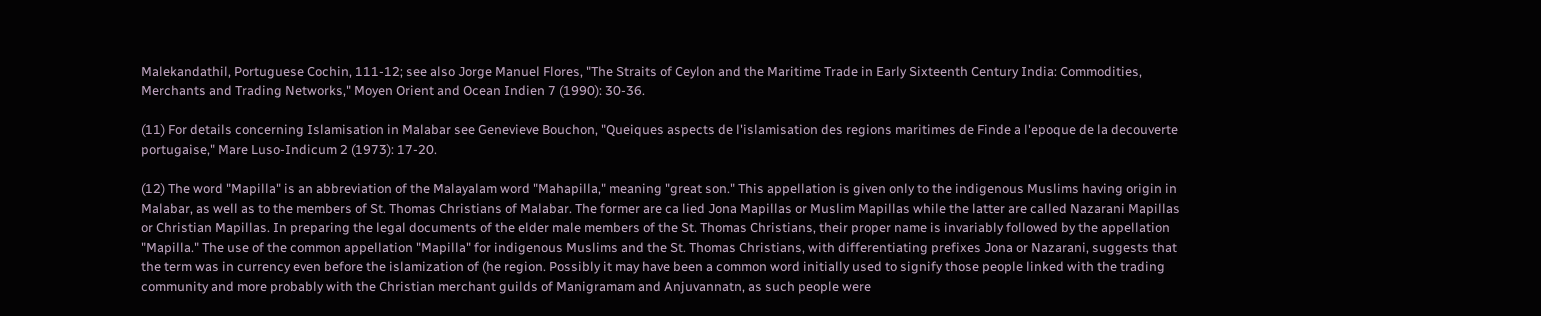Malekandathil, Portuguese Cochin, 111-12; see also Jorge Manuel Flores, "The Straits of Ceylon and the Maritime Trade in Early Sixteenth Century India: Commodities, Merchants and Trading Networks," Moyen Orient and Ocean Indien 7 (1990): 30-36.

(11) For details concerning Islamisation in Malabar see Genevieve Bouchon, "Queiques aspects de l'islamisation des regions maritimes de Finde a l'epoque de la decouverte portugaise," Mare Luso-Indicum 2 (1973): 17-20.

(12) The word "Mapilla" is an abbreviation of the Malayalam word "Mahapilla," meaning "great son." This appellation is given only to the indigenous Muslims having origin in Malabar, as well as to the members of St. Thomas Christians of Malabar. The former are ca lied Jona Mapillas or Muslim Mapillas while the latter are called Nazarani Mapillas or Christian Mapillas. In preparing the legal documents of the elder male members of the St. Thomas Christians, their proper name is invariably followed by the appellation "Mapilla." The use of the common appellation "Mapilla" for indigenous Muslims and the St. Thomas Christians, with differentiating prefixes Jona or Nazarani, suggests that the term was in currency even before the islamization of (he region. Possibly it may have been a common word initially used to signify those people linked with the trading community and more probably with the Christian merchant guilds of Manigramam and Anjuvannatn, as such people were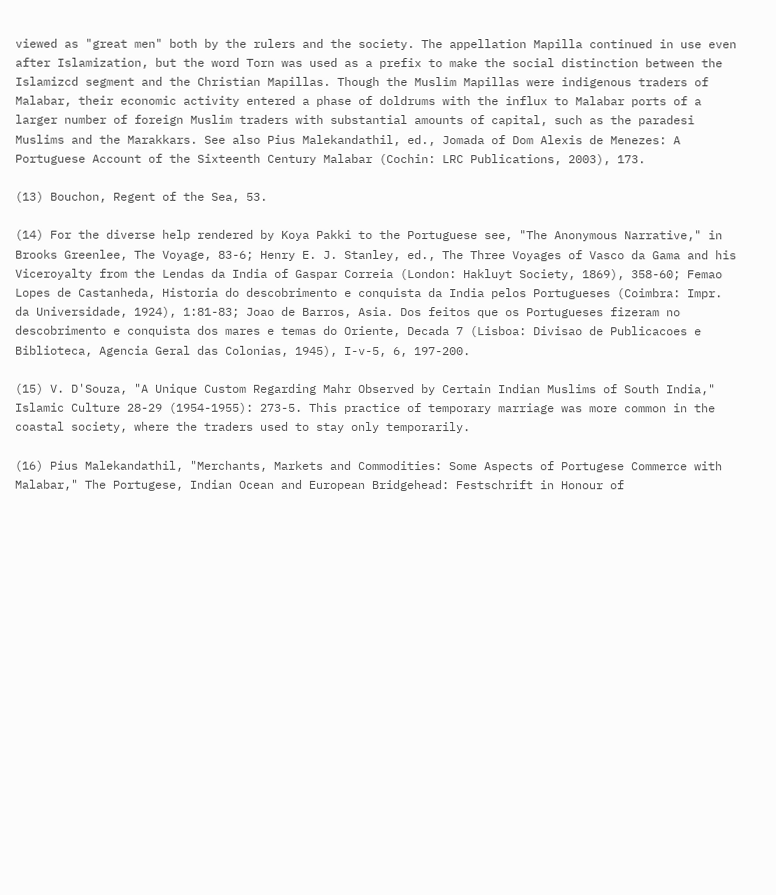viewed as "great men" both by the rulers and the society. The appellation Mapilla continued in use even after Islamization, but the word Torn was used as a prefix to make the social distinction between the Islamizcd segment and the Christian Mapillas. Though the Muslim Mapillas were indigenous traders of Malabar, their economic activity entered a phase of doldrums with the influx to Malabar ports of a larger number of foreign Muslim traders with substantial amounts of capital, such as the paradesi Muslims and the Marakkars. See also Pius Malekandathil, ed., Jomada of Dom Alexis de Menezes: A Portuguese Account of the Sixteenth Century Malabar (Cochin: LRC Publications, 2003), 173.

(13) Bouchon, Regent of the Sea, 53.

(14) For the diverse help rendered by Koya Pakki to the Portuguese see, "The Anonymous Narrative," in Brooks Greenlee, The Voyage, 83-6; Henry E. J. Stanley, ed., The Three Voyages of Vasco da Gama and his Viceroyalty from the Lendas da India of Gaspar Correia (London: Hakluyt Society, 1869), 358-60; Femao Lopes de Castanheda, Historia do descobrimento e conquista da India pelos Portugueses (Coimbra: Impr. da Universidade, 1924), 1:81-83; Joao de Barros, Asia. Dos feitos que os Portugueses fizeram no descobrimento e conquista dos mares e temas do Oriente, Decada 7 (Lisboa: Divisao de Publicacoes e Biblioteca, Agencia Geral das Colonias, 1945), I-v-5, 6, 197-200.

(15) V. D'Souza, "A Unique Custom Regarding Mahr Observed by Certain Indian Muslims of South India," Islamic Culture 28-29 (1954-1955): 273-5. This practice of temporary marriage was more common in the coastal society, where the traders used to stay only temporarily.

(16) Pius Malekandathil, "Merchants, Markets and Commodities: Some Aspects of Portugese Commerce with Malabar," The Portugese, Indian Ocean and European Bridgehead: Festschrift in Honour of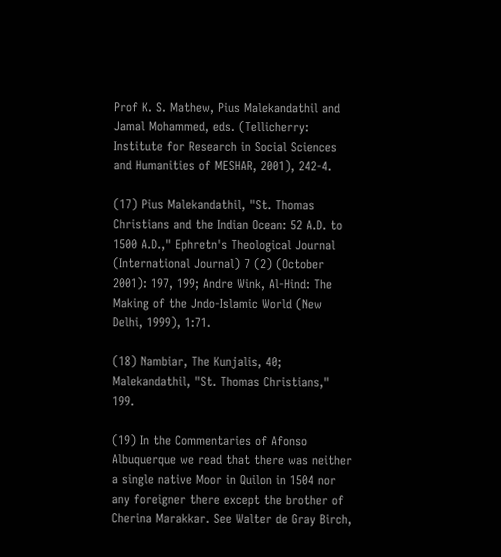Prof K. S. Mathew, Pius Malekandathil and Jamal Mohammed, eds. (Tellicherry: Institute for Research in Social Sciences and Humanities of MESHAR, 2001), 242-4.

(17) Pius Malekandathil, "St. Thomas Christians and the Indian Ocean: 52 A.D. to 1500 A.D.," Ephretn's Theological Journal (International Journal) 7 (2) (October 2001): 197, 199; Andre Wink, Al-Hind: The Making of the Jndo-Islamic World (New Delhi, 1999), 1:71.

(18) Nambiar, The Kunjalis, 40; Malekandathil, "St. Thomas Christians," 199.

(19) In the Commentaries of Afonso Albuquerque we read that there was neither a single native Moor in Quilon in 1504 nor any foreigner there except the brother of Cherina Marakkar. See Walter de Gray Birch,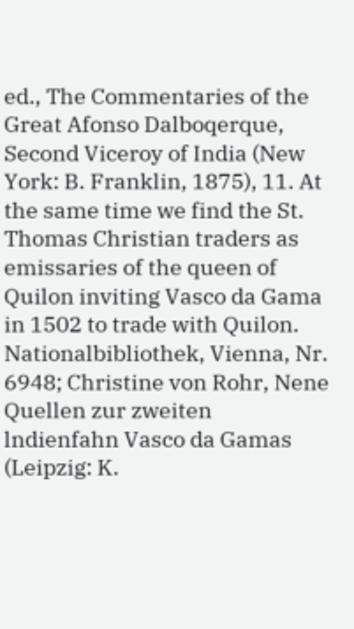ed., The Commentaries of the Great Afonso Dalboqerque, Second Viceroy of India (New York: B. Franklin, 1875), 11. At the same time we find the St. Thomas Christian traders as emissaries of the queen of Quilon inviting Vasco da Gama in 1502 to trade with Quilon. Nationalbibliothek, Vienna, Nr. 6948; Christine von Rohr, Nene Quellen zur zweiten lndienfahn Vasco da Gamas (Leipzig: K.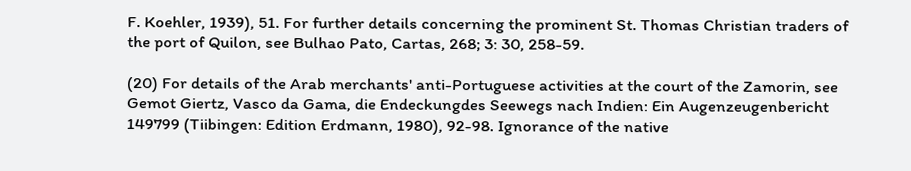F. Koehler, 1939), 51. For further details concerning the prominent St. Thomas Christian traders of the port of Quilon, see Bulhao Pato, Cartas, 268; 3: 30, 258-59.

(20) For details of the Arab merchants' anti-Portuguese activities at the court of the Zamorin, see Gemot Giertz, Vasco da Gama, die Endeckungdes Seewegs nach Indien: Ein Augenzeugenbericht 149799 (Tiibingen: Edition Erdmann, 1980), 92-98. Ignorance of the native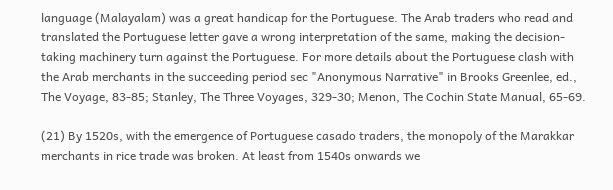language (Malayalam) was a great handicap for the Portuguese. The Arab traders who read and translated the Portuguese letter gave a wrong interpretation of the same, making the decision-taking machinery turn against the Portuguese. For more details about the Portuguese clash with the Arab merchants in the succeeding period sec "Anonymous Narrative" in Brooks Greenlee, ed., The Voyage, 83-85; Stanley, The Three Voyages, 329-30; Menon, The Cochin State Manual, 65-69.

(21) By 1520s, with the emergence of Portuguese casado traders, the monopoly of the Marakkar merchants in rice trade was broken. At least from 1540s onwards we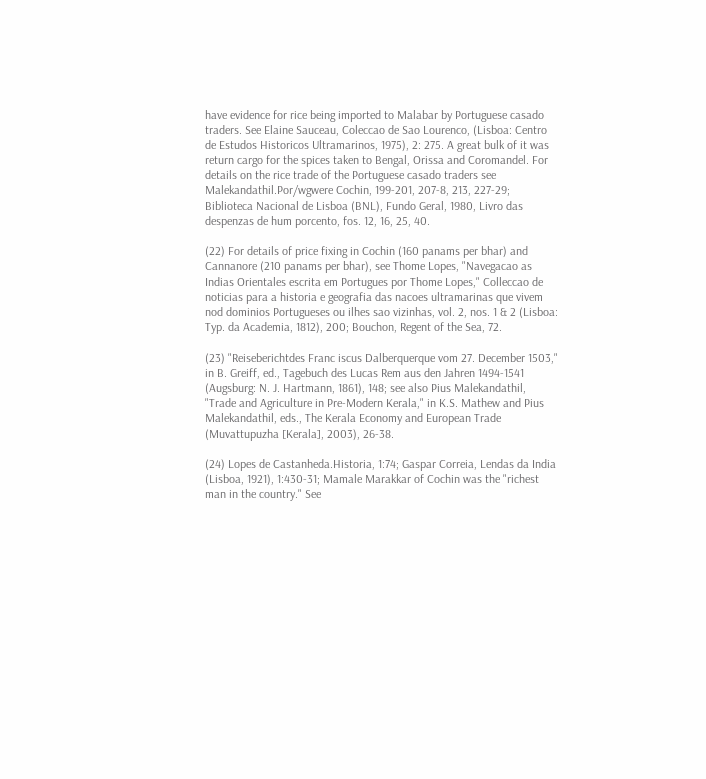have evidence for rice being imported to Malabar by Portuguese casado traders. See Elaine Sauceau, Coleccao de Sao Lourenco, (Lisboa: Centro de Estudos Historicos Ultramarinos, 1975), 2: 275. A great bulk of it was return cargo for the spices taken to Bengal, Orissa and Coromandel. For details on the rice trade of the Portuguese casado traders see Malekandathil.Por/wgwere Cochin, 199-201, 207-8, 213, 227-29; Biblioteca Nacional de Lisboa (BNL), Fundo Geral, 1980, Livro das despenzas de hum porcento, fos. 12, 16, 25, 40.

(22) For details of price fixing in Cochin (160 panams per bhar) and Cannanore (210 panams per bhar), see Thome Lopes, "Navegacao as Indias Orientales escrita em Portugues por Thome Lopes," Colleccao de noticias para a historia e geografia das nacoes ultramarinas que vivem nod dominios Portugueses ou ilhes sao vizinhas, vol. 2, nos. 1 & 2 (Lisboa: Typ. da Academia, 1812), 200; Bouchon, Regent of the Sea, 72.

(23) "Reiseberichtdes Franc iscus Dalberquerque vom 27. December 1503," in B. Greiff, ed., Tagebuch des Lucas Rem aus den Jahren 1494-1541 (Augsburg: N. J. Hartmann, 1861), 148; see also Pius Malekandathil, "Trade and Agriculture in Pre-Modern Kerala," in K.S. Mathew and Pius Malekandathil, eds., The Kerala Economy and European Trade (Muvattupuzha [Kerala], 2003), 26-38.

(24) Lopes de Castanheda.Historia, 1:74; Gaspar Correia, Lendas da India (Lisboa, 1921), 1:430-31; Mamale Marakkar of Cochin was the "richest man in the country." See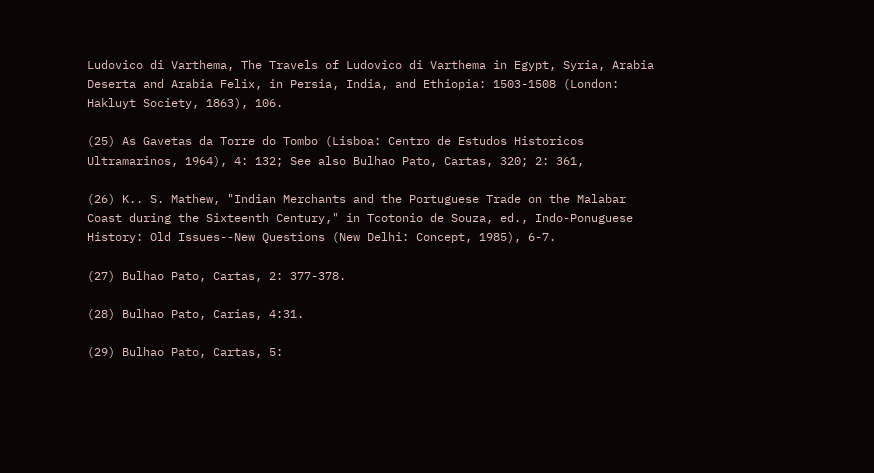Ludovico di Varthema, The Travels of Ludovico di Varthema in Egypt, Syria, Arabia Deserta and Arabia Felix, in Persia, India, and Ethiopia: 1503-1508 (London: Hakluyt Society, 1863), 106.

(25) As Gavetas da Torre do Tombo (Lisboa: Centro de Estudos Historicos Ultramarinos, 1964), 4: 132; See also Bulhao Pato, Cartas, 320; 2: 361,

(26) K.. S. Mathew, "Indian Merchants and the Portuguese Trade on the Malabar Coast during the Sixteenth Century," in Tcotonio de Souza, ed., Indo-Ponuguese History: Old Issues--New Questions (New Delhi: Concept, 1985), 6-7.

(27) Bulhao Pato, Cartas, 2: 377-378.

(28) Bulhao Pato, Carias, 4:31.

(29) Bulhao Pato, Cartas, 5: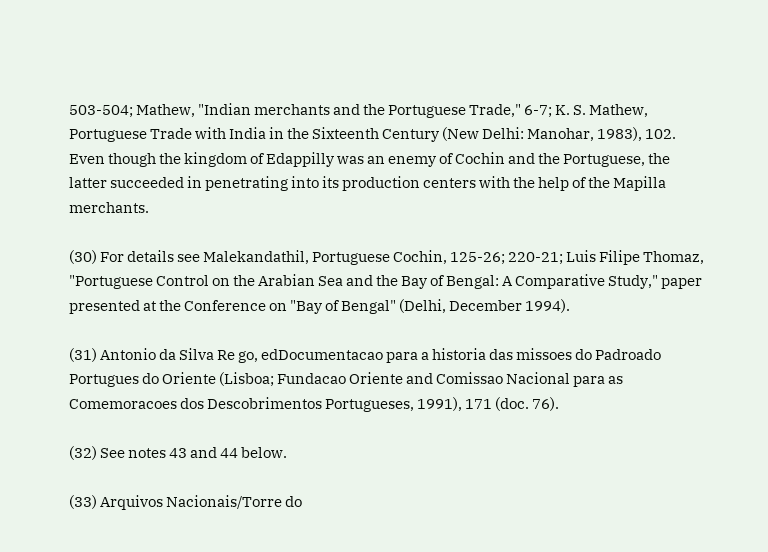503-504; Mathew, "Indian merchants and the Portuguese Trade," 6-7; K. S. Mathew, Portuguese Trade with India in the Sixteenth Century (New Delhi: Manohar, 1983), 102. Even though the kingdom of Edappilly was an enemy of Cochin and the Portuguese, the latter succeeded in penetrating into its production centers with the help of the Mapilla merchants.

(30) For details see Malekandathil, Portuguese Cochin, 125-26; 220-21; Luis Filipe Thomaz, "Portuguese Control on the Arabian Sea and the Bay of Bengal: A Comparative Study," paper presented at the Conference on "Bay of Bengal" (Delhi, December 1994).

(31) Antonio da Silva Re go, edDocumentacao para a historia das missoes do Padroado Portugues do Oriente (Lisboa; Fundacao Oriente and Comissao Nacional para as Comemoracoes dos Descobrimentos Portugueses, 1991), 171 (doc. 76).

(32) See notes 43 and 44 below.

(33) Arquivos Nacionais/Torre do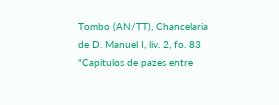Tombo (AN/TT), Chancelaria de D. Manuel I, liv. 2, fo. 83 "Capitulos de pazes entre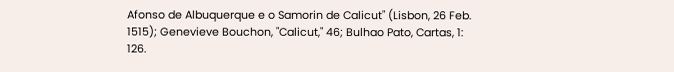Afonso de Albuquerque e o Samorin de Calicut" (Lisbon, 26 Feb. 1515); Genevieve Bouchon, "Calicut," 46; Bulhao Pato, Cartas, 1: 126.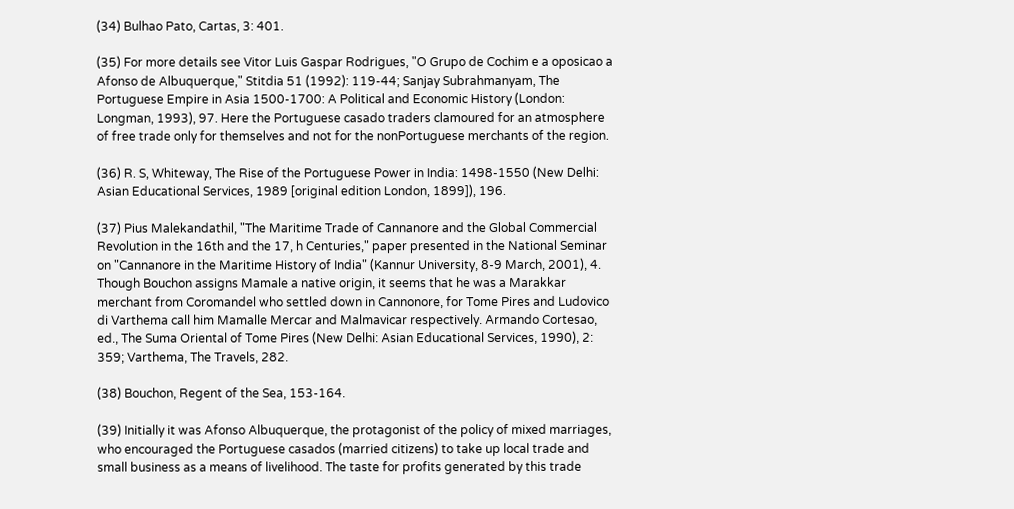(34) Bulhao Pato, Cartas, 3: 401.

(35) For more details see Vitor Luis Gaspar Rodrigues, "O Grupo de Cochim e a oposicao a Afonso de Albuquerque," Stitdia 51 (1992): 119-44; Sanjay Subrahmanyam, The Portuguese Empire in Asia 1500-1700: A Political and Economic History (London: Longman, 1993), 97. Here the Portuguese casado traders clamoured for an atmosphere of free trade only for themselves and not for the nonPortuguese merchants of the region.

(36) R. S, Whiteway, The Rise of the Portuguese Power in India: 1498-1550 (New Delhi: Asian Educational Services, 1989 [original edition London, 1899]), 196.

(37) Pius Malekandathil, "The Maritime Trade of Cannanore and the Global Commercial Revolution in the 16th and the 17, h Centuries," paper presented in the National Seminar on "Cannanore in the Maritime History of India" (Kannur University, 8-9 March, 2001), 4. Though Bouchon assigns Mamale a native origin, it seems that he was a Marakkar merchant from Coromandel who settled down in Cannonore, for Tome Pires and Ludovico di Varthema call him Mamalle Mercar and Malmavicar respectively. Armando Cortesao, ed., The Suma Oriental of Tome Pires (New Delhi: Asian Educational Services, 1990), 2: 359; Varthema, The Travels, 282.

(38) Bouchon, Regent of the Sea, 153-164.

(39) Initially it was Afonso Albuquerque, the protagonist of the policy of mixed marriages, who encouraged the Portuguese casados (married citizens) to take up local trade and small business as a means of livelihood. The taste for profits generated by this trade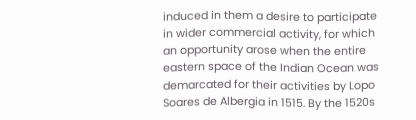induced in them a desire to participate in wider commercial activity, for which an opportunity arose when the entire eastern space of the Indian Ocean was demarcated for their activities by Lopo Soares de Albergia in 1515. By the 1520s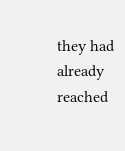they had already reached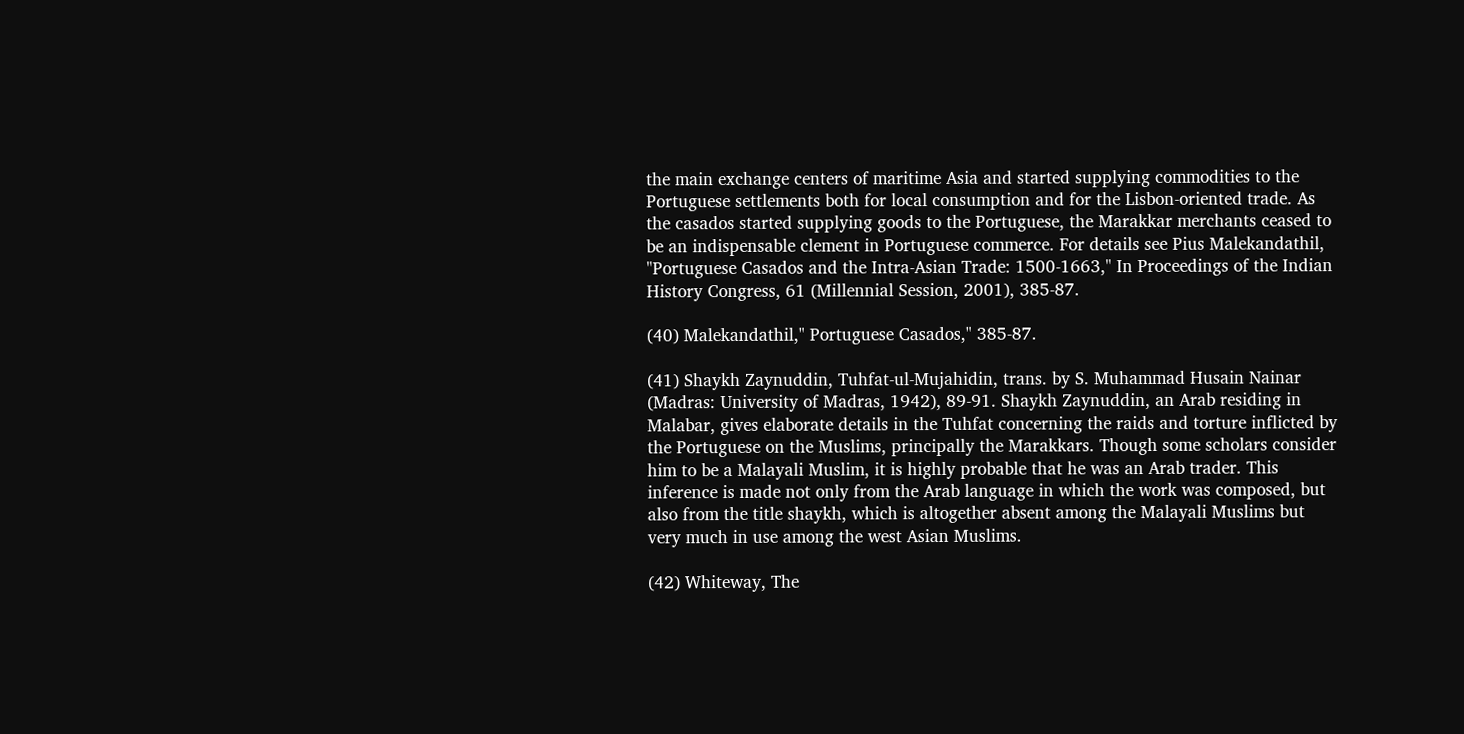the main exchange centers of maritime Asia and started supplying commodities to the Portuguese settlements both for local consumption and for the Lisbon-oriented trade. As the casados started supplying goods to the Portuguese, the Marakkar merchants ceased to be an indispensable clement in Portuguese commerce. For details see Pius Malekandathil, "Portuguese Casados and the Intra-Asian Trade: 1500-1663," In Proceedings of the Indian History Congress, 61 (Millennial Session, 2001), 385-87.

(40) Malekandathil," Portuguese Casados," 385-87.

(41) Shaykh Zaynuddin, Tuhfat-ul-Mujahidin, trans. by S. Muhammad Husain Nainar (Madras: University of Madras, 1942), 89-91. Shaykh Zaynuddin, an Arab residing in Malabar, gives elaborate details in the Tuhfat concerning the raids and torture inflicted by the Portuguese on the Muslims, principally the Marakkars. Though some scholars consider him to be a Malayali Muslim, it is highly probable that he was an Arab trader. This inference is made not only from the Arab language in which the work was composed, but also from the title shaykh, which is altogether absent among the Malayali Muslims but very much in use among the west Asian Muslims.

(42) Whiteway, The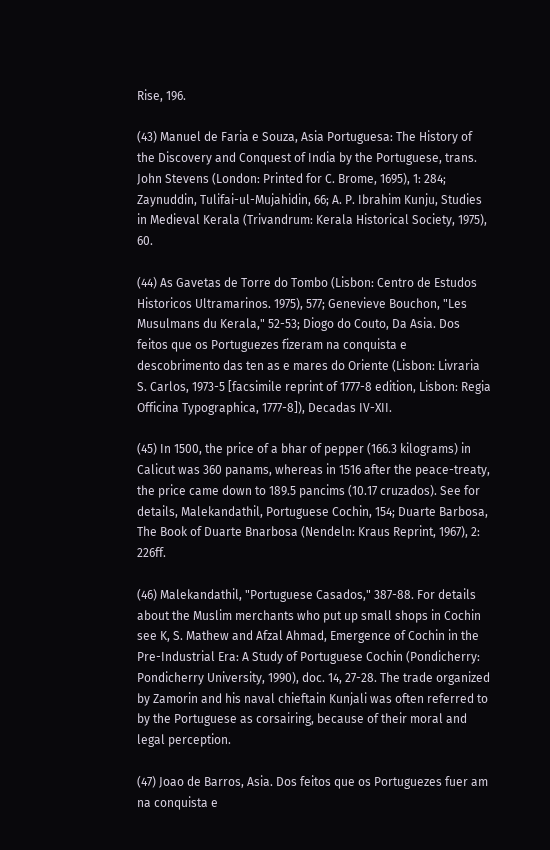Rise, 196.

(43) Manuel de Faria e Souza, Asia Portuguesa: The History of the Discovery and Conquest of India by the Portuguese, trans. John Stevens (London: Printed for C. Brome, 1695), 1: 284; Zaynuddin, Tulifai-ul-Mujahidin, 66; A. P. Ibrahim Kunju, Studies in Medieval Kerala (Trivandrum: Kerala Historical Society, 1975), 60.

(44) As Gavetas de Torre do Tombo (Lisbon: Centro de Estudos Historicos Ultramarinos. 1975), 577; Genevieve Bouchon, "Les Musulmans du Kerala," 52-53; Diogo do Couto, Da Asia. Dos feitos que os Portuguezes fizeram na conquista e descobrimento das ten as e mares do Oriente (Lisbon: Livraria S. Carlos, 1973-5 [facsimile reprint of 1777-8 edition, Lisbon: Regia Officina Typographica, 1777-8]), Decadas IV-XII.

(45) In 1500, the price of a bhar of pepper (166.3 kilograms) in Calicut was 360 panams, whereas in 1516 after the peace-treaty, the price came down to 189.5 pancims (10.17 cruzados). See for details, Malekandathil, Portuguese Cochin, 154; Duarte Barbosa, The Book of Duarte Bnarbosa (Nendeln: Kraus Reprint, 1967), 2: 226ff.

(46) Malekandathil, "Portuguese Casados," 387-88. For details about the Muslim merchants who put up small shops in Cochin see K, S. Mathew and Afzal Ahmad, Emergence of Cochin in the Pre-Industrial Era: A Study of Portuguese Cochin (Pondicherry: Pondicherry University, 1990), doc. 14, 27-28. The trade organized by Zamorin and his naval chieftain Kunjali was often referred to by the Portuguese as corsairing, because of their moral and legal perception.

(47) Joao de Barros, Asia. Dos feitos que os Portuguezes fuer am na conquista e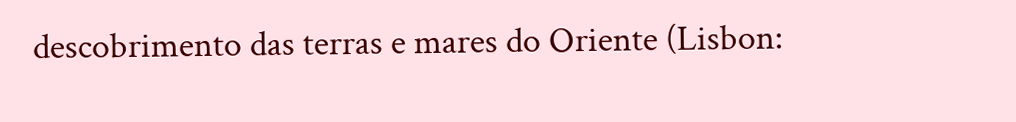descobrimento das terras e mares do Oriente (Lisbon: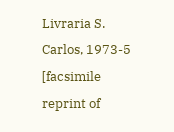Livraria S. Carlos, 1973-5 [facsimile reprint of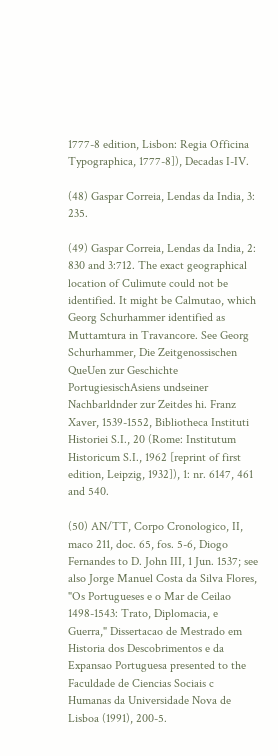1777-8 edition, Lisbon: Regia Officina Typographica, 1777-8]), Decadas I-IV.

(48) Gaspar Correia, Lendas da India, 3: 235.

(49) Gaspar Correia, Lendas da India, 2: 830 and 3:712. The exact geographical location of Culimute could not be identified. It might be Calmutao, which Georg Schurhammer identified as Muttamtura in Travancore. See Georg Schurhammer, Die Zeitgenossischen QueUen zur Geschichte PortugiesischAsiens undseiner Nachbarldnder zur Zeitdes hi. Franz Xaver, 1539-1552, Bibliotheca Instituti Historiei S.I., 20 (Rome: Institutum Historicum S.I., 1962 [reprint of first edition, Leipzig, 1932]), 1: nr. 6147, 461 and 540.

(50) AN/TT, Corpo Cronologico, II, maco 211, doc. 65, fos. 5-6, Diogo Fernandes to D. John III, 1 Jun. 1537; see also Jorge Manuel Costa da Silva Flores, "Os Portugueses e o Mar de Ceilao 1498-1543: Trato, Diplomacia, e Guerra," Dissertacao de Mestrado em Historia dos Descobrimentos e da Expansao Portuguesa presented to the Faculdade de Ciencias Sociais c Humanas da Universidade Nova de Lisboa (1991), 200-5.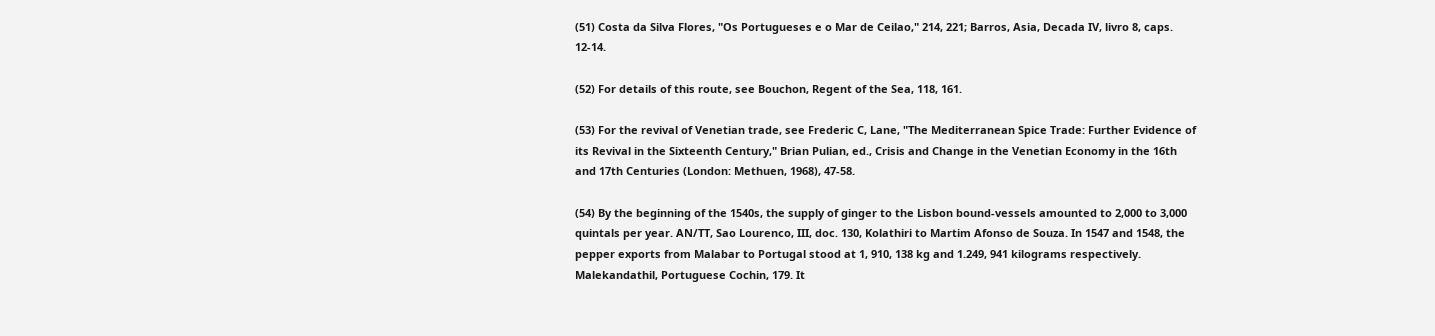(51) Costa da Silva Flores, "Os Portugueses e o Mar de Ceilao," 214, 221; Barros, Asia, Decada IV, livro 8, caps. 12-14.

(52) For details of this route, see Bouchon, Regent of the Sea, 118, 161.

(53) For the revival of Venetian trade, see Frederic C, Lane, "The Mediterranean Spice Trade: Further Evidence of its Revival in the Sixteenth Century," Brian Pulian, ed., Crisis and Change in the Venetian Economy in the 16th and 17th Centuries (London: Methuen, 1968), 47-58.

(54) By the beginning of the 1540s, the supply of ginger to the Lisbon bound-vessels amounted to 2,000 to 3,000 quintals per year. AN/TT, Sao Lourenco, III, doc. 130, Kolathiri to Martim Afonso de Souza. In 1547 and 1548, the pepper exports from Malabar to Portugal stood at 1, 910, 138 kg and 1.249, 941 kilograms respectively. Malekandathil, Portuguese Cochin, 179. It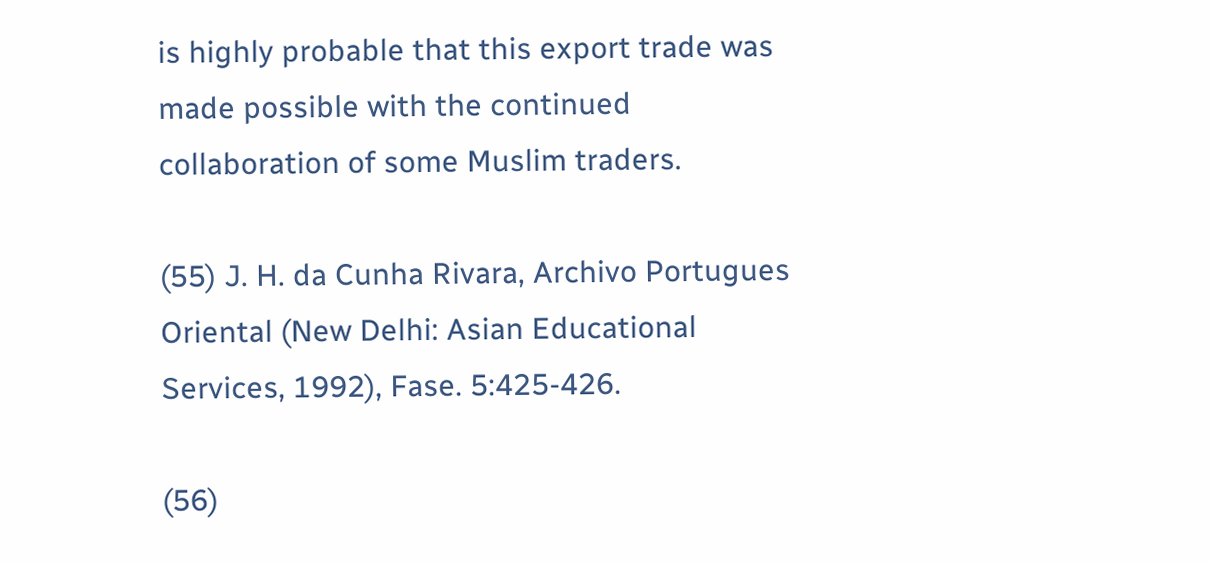is highly probable that this export trade was made possible with the continued collaboration of some Muslim traders.

(55) J. H. da Cunha Rivara, Archivo Portugues Oriental (New Delhi: Asian Educational Services, 1992), Fase. 5:425-426.

(56)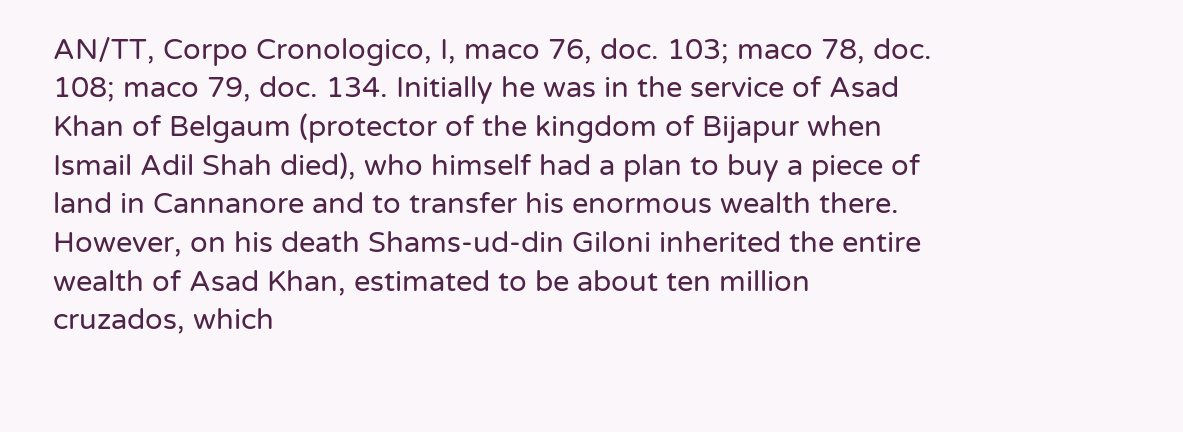AN/TT, Corpo Cronologico, I, maco 76, doc. 103; maco 78, doc. 108; maco 79, doc. 134. Initially he was in the service of Asad Khan of Belgaum (protector of the kingdom of Bijapur when Ismail Adil Shah died), who himself had a plan to buy a piece of land in Cannanore and to transfer his enormous wealth there. However, on his death Shams-ud-din Giloni inherited the entire wealth of Asad Khan, estimated to be about ten million cruzados, which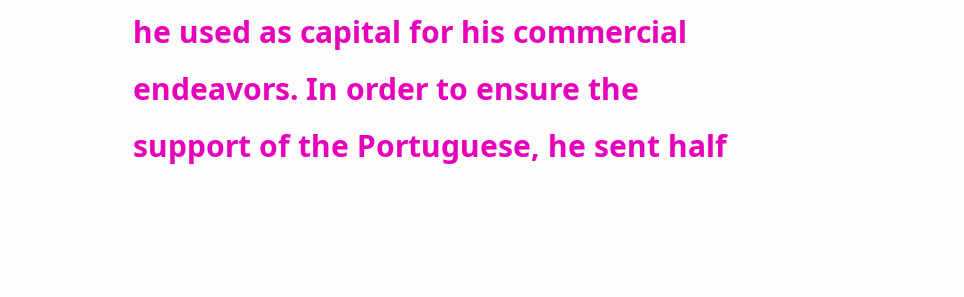he used as capital for his commercial endeavors. In order to ensure the support of the Portuguese, he sent half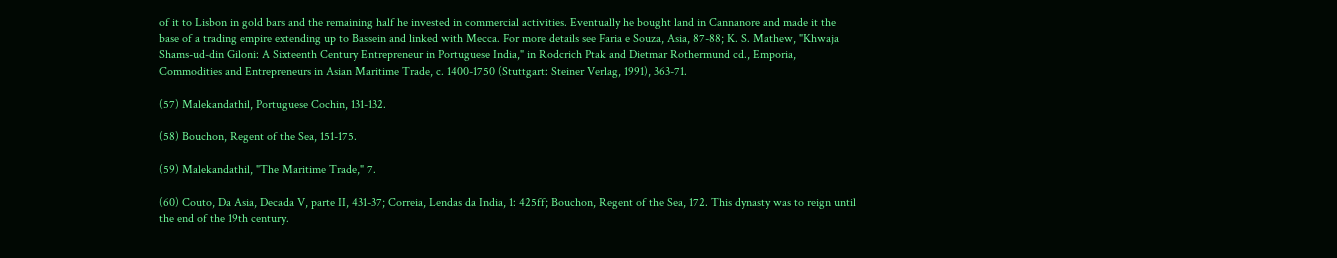of it to Lisbon in gold bars and the remaining half he invested in commercial activities. Eventually he bought land in Cannanore and made it the base of a trading empire extending up to Bassein and linked with Mecca. For more details see Faria e Souza, Asia, 87-88; K. S. Mathew, "Khwaja Shams-ud-din Giloni: A Sixteenth Century Entrepreneur in Portuguese India," in Rodcrich Ptak and Dietmar Rothermund cd., Emporia, Commodities and Entrepreneurs in Asian Maritime Trade, c. 1400-1750 (Stuttgart: Steiner Verlag, 1991), 363-71.

(57) Malekandathil, Portuguese Cochin, 131-132.

(58) Bouchon, Regent of the Sea, 151-175.

(59) Malekandathil, "The Maritime Trade," 7.

(60) Couto, Da Asia, Decada V, parte II, 431-37; Correia, Lendas da India, 1: 425ff; Bouchon, Regent of the Sea, 172. This dynasty was to reign until the end of the 19th century.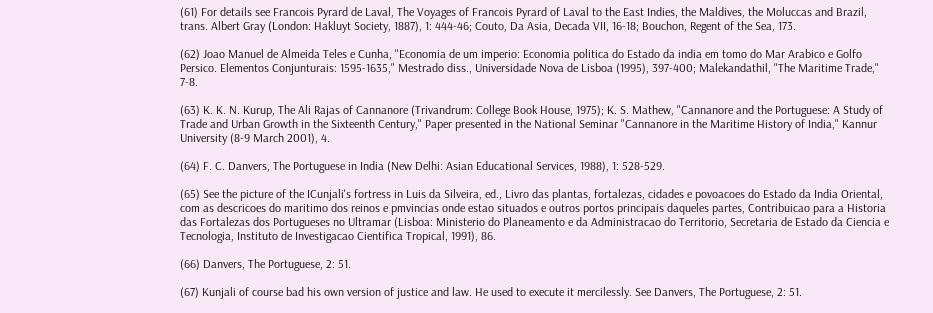(61) For details see Francois Pyrard de Laval, The Voyages of Francois Pyrard of Laval to the East Indies, the Maldives, the Moluccas and Brazil, trans. Albert Gray (London: Hakluyt Society, 1887), 1: 444-46; Couto, Da Asia, Decada VII, 16-18; Bouchon, Regent of the Sea, 173.

(62) Joao Manuel de Almeida Teles e Cunha, "Economia de um imperio: Economia politica do Estado da india em tomo do Mar Arabico e Golfo Persico. Elementos Conjunturais: 1595-1635," Mestrado diss., Universidade Nova de Lisboa (1995), 397-400; Malekandathil, "The Maritime Trade," 7-8.

(63) K. K. N. Kurup, The Ali Rajas of Cannanore (Trivandrum: College Book House, 1975); K. S. Mathew, "Cannanore and the Portuguese: A Study of Trade and Urban Growth in the Sixteenth Century," Paper presented in the National Seminar "Cannanore in the Maritime History of India," Kannur University (8-9 March 2001), 4.

(64) F. C. Danvers, The Portuguese in India (New Delhi: Asian Educational Services, 1988), 1: 528-529.

(65) See the picture of the ICunjali's fortress in Luis da Silveira, ed., Livro das plantas, fortalezas, cidades e povoacoes do Estado da India Oriental, com as descricoes do maritimo dos reinos e pmvincias onde estao situados e outros portos principais daqueles partes, Contribuicao para a Historia das Fortalezas dos Portugueses no Ultramar (Lisboa: Ministerio do Planeamento e da Administracao do Territorio, Secretaria de Estado da Ciencia e Tecnologia, Instituto de Investigacao Cientifica Tropical, 1991), 86.

(66) Danvers, The Portuguese, 2: 51.

(67) Kunjali of course bad his own version of justice and law. He used to execute it mercilessly. See Danvers, The Portuguese, 2: 51.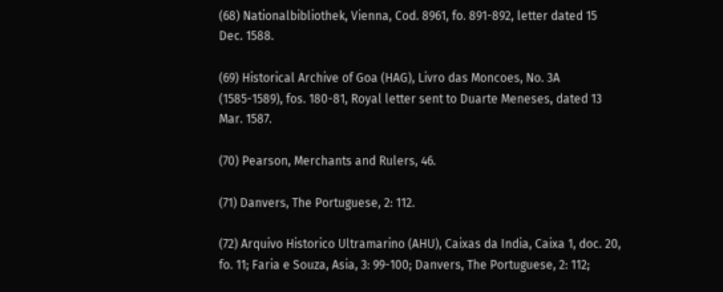(68) Nationalbibliothek, Vienna, Cod. 8961, fo. 891-892, letter dated 15 Dec. 1588.

(69) Historical Archive of Goa (HAG), Livro das Moncoes, No. 3A (1585-1589), fos. 180-81, Royal letter sent to Duarte Meneses, dated 13 Mar. 1587.

(70) Pearson, Merchants and Rulers, 46.

(71) Danvers, The Portuguese, 2: 112.

(72) Arquivo Historico Ultramarino (AHU), Caixas da India, Caixa 1, doc. 20, fo. 11; Faria e Souza, Asia, 3: 99-100; Danvers, The Portuguese, 2: 112;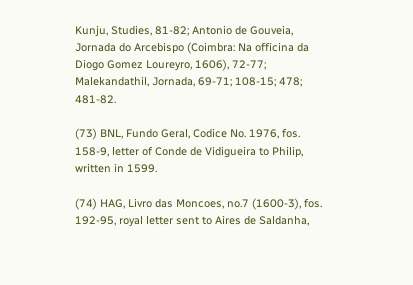Kunju, Studies, 81-82; Antonio de Gouveia, Jornada do Arcebispo (Coimbra: Na officina da Diogo Gomez Loureyro, 1606), 72-77; Malekandathil, Jornada, 69-71; 108-15; 478; 481-82.

(73) BNL, Fundo Geral, Codice No. 1976, fos. 158-9, letter of Conde de Vidigueira to Philip, written in 1599.

(74) HAG, Livro das Moncoes, no.7 (1600-3), fos. 192-95, royal letter sent to Aires de Saldanha,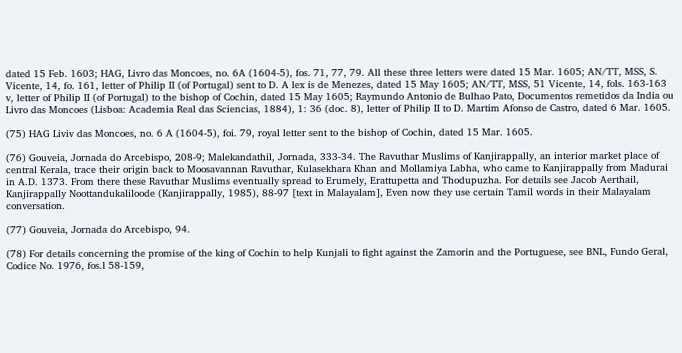dated 15 Feb. 1603; HAG, Livro das Moncoes, no. 6A (1604-5), fos. 71, 77, 79. All these three letters were dated 15 Mar. 1605; AN/TT, MSS, S. Vicente, 14, fo. 161, letter of Philip II (of Portugal) sent to D. A lex is de Menezes, dated 15 May 1605; AN/TT, MSS, 51 Vicente, 14, fols. 163-163 v, letter of Philip II (of Portugal) to the bishop of Cochin, dated 15 May 1605; Raymundo Antonio de Bulhao Pato, Documentos remetidos da India ou Livro das Moncoes (Lisboa: Academia Real das Sciencias, 1884), 1: 36 (doc. 8), letter of Philip II to D. Martim Afonso de Castro, dated 6 Mar. 1605.

(75) HAG Liviv das Moncoes, no. 6 A (1604-5), foi. 79, royal letter sent to the bishop of Cochin, dated 15 Mar. 1605.

(76) Gouveia, Jornada do Arcebispo, 208-9; Malekandathil, Jornada, 333-34. The Ravuthar Muslims of Kanjirappally, an interior market place of central Kerala, trace their origin back to Moosavannan Ravuthar, Kulasekhara Khan and Mollamiya Labha, who came to Kanjirappally from Madurai in A.D. 1373. From there these Ravuthar Muslims eventually spread to Erumely, Erattupetta and Thodupuzha. For details see Jacob Aerthail, Kanjirappally Noottandukaliloode (Kanjirappally, 1985), 88-97 [text in Malayalam], Even now they use certain Tamil words in their Malayalam conversation.

(77) Gouveia, Jornada do Arcebispo, 94.

(78) For details concerning the promise of the king of Cochin to help Kunjali to fight against the Zamorin and the Portuguese, see BNL, Fundo Geral, Codice No. 1976, fos.l 58-159,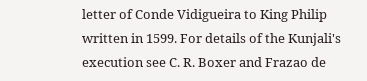letter of Conde Vidigueira to King Philip written in 1599. For details of the Kunjali's execution see C. R. Boxer and Frazao de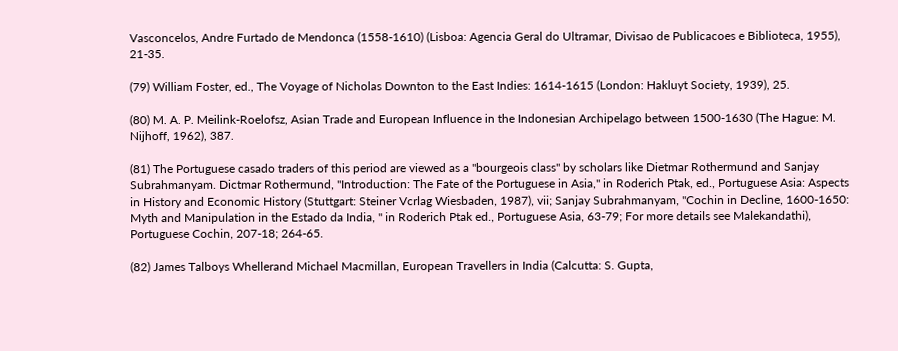Vasconcelos, Andre Furtado de Mendonca (1558-1610) (Lisboa: Agencia Geral do Ultramar, Divisao de Publicacoes e Biblioteca, 1955), 21-35.

(79) William Foster, ed., The Voyage of Nicholas Downton to the East Indies: 1614-1615 (London: Hakluyt Society, 1939), 25.

(80) M. A. P. Meilink-Roelofsz, Asian Trade and European Influence in the Indonesian Archipelago between 1500-1630 (The Hague: M. Nijhoff, 1962), 387.

(81) The Portuguese casado traders of this period are viewed as a "bourgeois class" by scholars like Dietmar Rothermund and Sanjay Subrahmanyam. Dictmar Rothermund, "Introduction: The Fate of the Portuguese in Asia," in Roderich Ptak, ed., Portuguese Asia: Aspects in History and Economic History (Stuttgart: Steiner Vcrlag Wiesbaden, 1987), vii; Sanjay Subrahmanyam, "Cochin in Decline, 1600-1650: Myth and Manipulation in the Estado da India, " in Roderich Ptak ed., Portuguese Asia, 63-79; For more details see Malekandathi), Portuguese Cochin, 207-18; 264-65.

(82) James Talboys Whellerand Michael Macmillan, European Travellers in India (Calcutta: S. Gupta,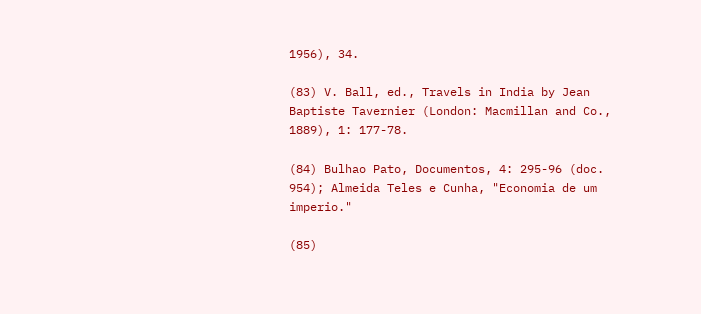1956), 34.

(83) V. Ball, ed., Travels in India by Jean Baptiste Tavernier (London: Macmillan and Co., 1889), 1: 177-78.

(84) Bulhao Pato, Documentos, 4: 295-96 (doc. 954); Almeida Teles e Cunha, "Economia de um imperio."

(85)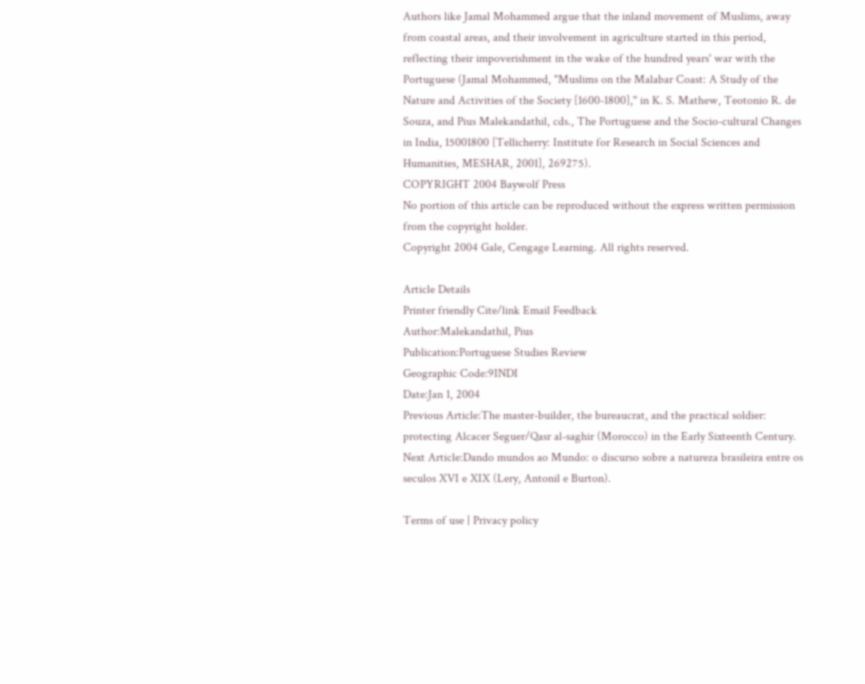Authors like Jamal Mohammed argue that the inland movement of Muslims, away from coastal areas, and their involvement in agriculture started in this period, reflecting their impoverishment in the wake of the hundred years' war with the Portuguese (Jamal Mohammed, "Muslims on the Malabar Coast: A Study of the Nature and Activities of the Society [1600-1800]," in K. S. Mathew, Teotonio R. de Souza, and Pius Malekandathil, cds., The Portuguese and the Socio-cultural Changes in India, 15001800 [Tellicherry: Institute for Research in Social Sciences and Humanities, MESHAR, 2001], 269275).
COPYRIGHT 2004 Baywolf Press
No portion of this article can be reproduced without the express written permission from the copyright holder.
Copyright 2004 Gale, Cengage Learning. All rights reserved.

Article Details
Printer friendly Cite/link Email Feedback
Author:Malekandathil, Pius
Publication:Portuguese Studies Review
Geographic Code:9INDI
Date:Jan 1, 2004
Previous Article:The master-builder, the bureaucrat, and the practical soldier: protecting Alcacer Seguer/Qasr al-saghir (Morocco) in the Early Sixteenth Century.
Next Article:Dando mundos ao Mundo: o discurso sobre a natureza brasileira entre os seculos XVI e XIX (Lery, Antonil e Burton).

Terms of use | Privacy policy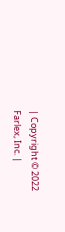| Copyright © 2022 Farlex, Inc. |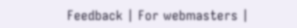Feedback | For webmasters |